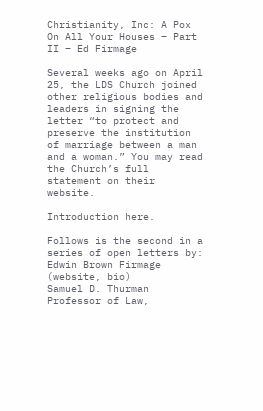Christianity, Inc: A Pox On All Your Houses – Part II – Ed Firmage

Several weeks ago on April 25, the LDS Church joined other religious bodies and leaders in signing the letter “to protect and preserve the institution of marriage between a man and a woman.” You may read the Church’s full statement on their website.

Introduction here.

Follows is the second in a series of open letters by:
Edwin Brown Firmage (website, bio)
Samuel D. Thurman Professor of Law,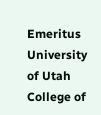Emeritus
University of Utah College of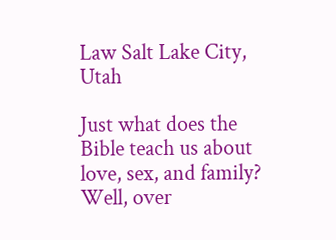Law Salt Lake City, Utah

Just what does the Bible teach us about love, sex, and family? Well, over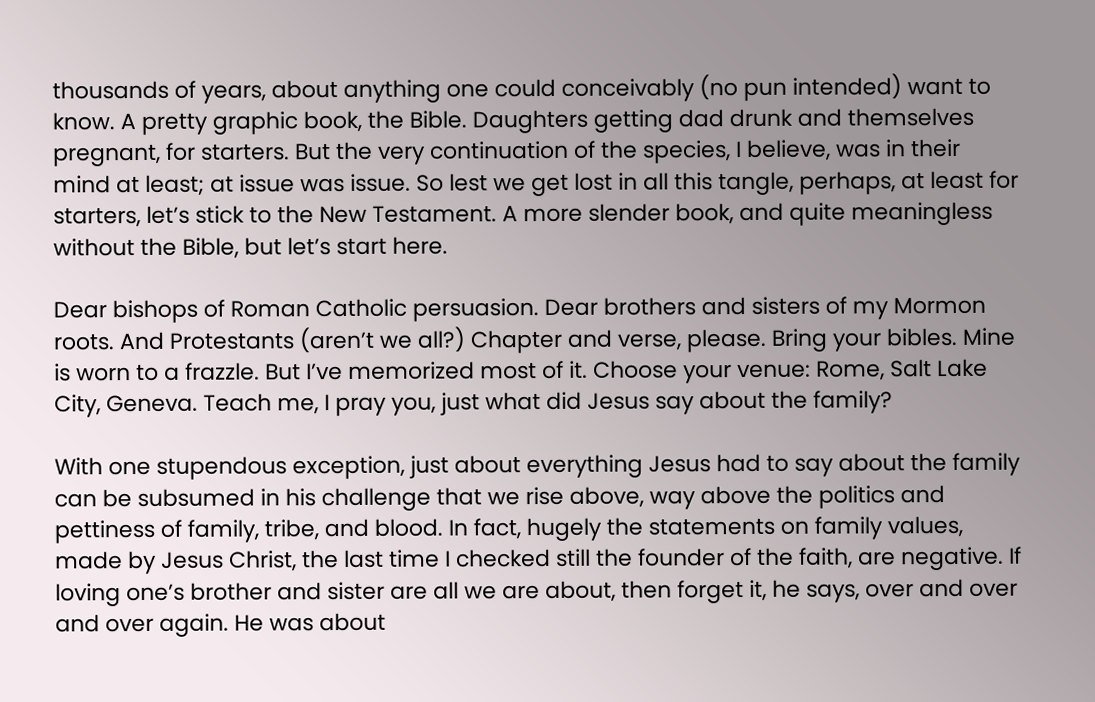thousands of years, about anything one could conceivably (no pun intended) want to know. A pretty graphic book, the Bible. Daughters getting dad drunk and themselves pregnant, for starters. But the very continuation of the species, I believe, was in their mind at least; at issue was issue. So lest we get lost in all this tangle, perhaps, at least for starters, let’s stick to the New Testament. A more slender book, and quite meaningless without the Bible, but let’s start here.

Dear bishops of Roman Catholic persuasion. Dear brothers and sisters of my Mormon roots. And Protestants (aren’t we all?) Chapter and verse, please. Bring your bibles. Mine is worn to a frazzle. But I’ve memorized most of it. Choose your venue: Rome, Salt Lake City, Geneva. Teach me, I pray you, just what did Jesus say about the family?

With one stupendous exception, just about everything Jesus had to say about the family can be subsumed in his challenge that we rise above, way above the politics and pettiness of family, tribe, and blood. In fact, hugely the statements on family values, made by Jesus Christ, the last time I checked still the founder of the faith, are negative. If loving one’s brother and sister are all we are about, then forget it, he says, over and over and over again. He was about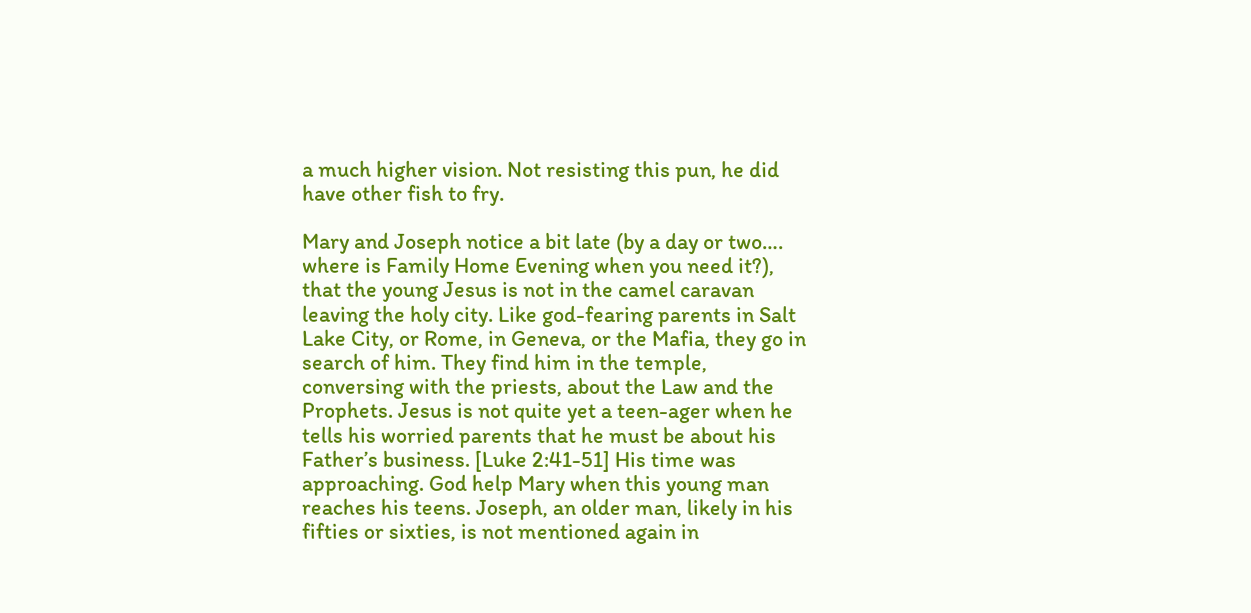a much higher vision. Not resisting this pun, he did have other fish to fry.

Mary and Joseph notice a bit late (by a day or two…. where is Family Home Evening when you need it?), that the young Jesus is not in the camel caravan leaving the holy city. Like god-fearing parents in Salt Lake City, or Rome, in Geneva, or the Mafia, they go in search of him. They find him in the temple, conversing with the priests, about the Law and the Prophets. Jesus is not quite yet a teen-ager when he tells his worried parents that he must be about his Father’s business. [Luke 2:41-51] His time was approaching. God help Mary when this young man reaches his teens. Joseph, an older man, likely in his fifties or sixties, is not mentioned again in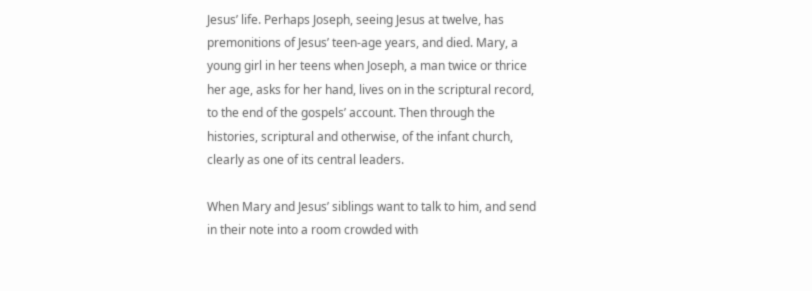Jesus’ life. Perhaps Joseph, seeing Jesus at twelve, has premonitions of Jesus’ teen-age years, and died. Mary, a young girl in her teens when Joseph, a man twice or thrice her age, asks for her hand, lives on in the scriptural record, to the end of the gospels’ account. Then through the histories, scriptural and otherwise, of the infant church, clearly as one of its central leaders.

When Mary and Jesus’ siblings want to talk to him, and send in their note into a room crowded with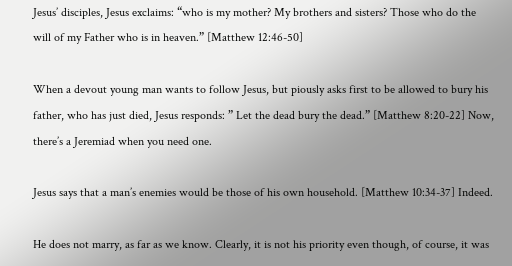Jesus’ disciples, Jesus exclaims: “who is my mother? My brothers and sisters? Those who do the will of my Father who is in heaven.” [Matthew 12:46-50]

When a devout young man wants to follow Jesus, but piously asks first to be allowed to bury his father, who has just died, Jesus responds: ” Let the dead bury the dead.” [Matthew 8:20-22] Now, there’s a Jeremiad when you need one.

Jesus says that a man’s enemies would be those of his own household. [Matthew 10:34-37] Indeed.

He does not marry, as far as we know. Clearly, it is not his priority even though, of course, it was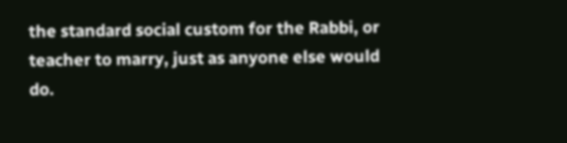the standard social custom for the Rabbi, or teacher to marry, just as anyone else would do.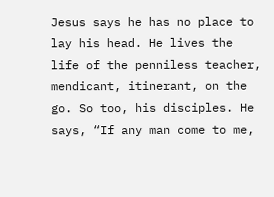Jesus says he has no place to lay his head. He lives the life of the penniless teacher, mendicant, itinerant, on the go. So too, his disciples. He says, “If any man come to me,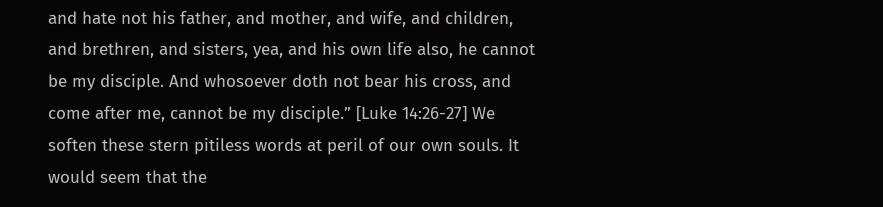and hate not his father, and mother, and wife, and children, and brethren, and sisters, yea, and his own life also, he cannot be my disciple. And whosoever doth not bear his cross, and come after me, cannot be my disciple.” [Luke 14:26-27] We soften these stern pitiless words at peril of our own souls. It would seem that the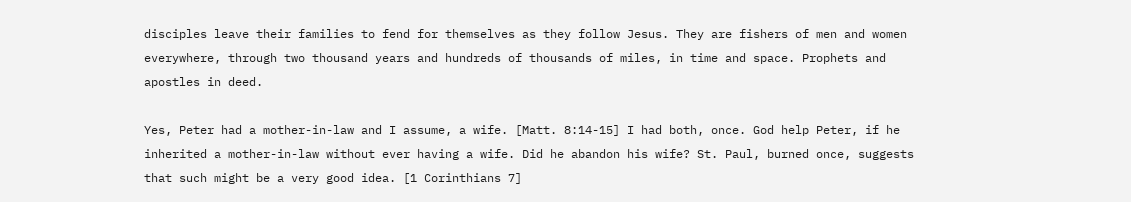disciples leave their families to fend for themselves as they follow Jesus. They are fishers of men and women everywhere, through two thousand years and hundreds of thousands of miles, in time and space. Prophets and apostles in deed.

Yes, Peter had a mother-in-law and I assume, a wife. [Matt. 8:14-15] I had both, once. God help Peter, if he inherited a mother-in-law without ever having a wife. Did he abandon his wife? St. Paul, burned once, suggests that such might be a very good idea. [1 Corinthians 7]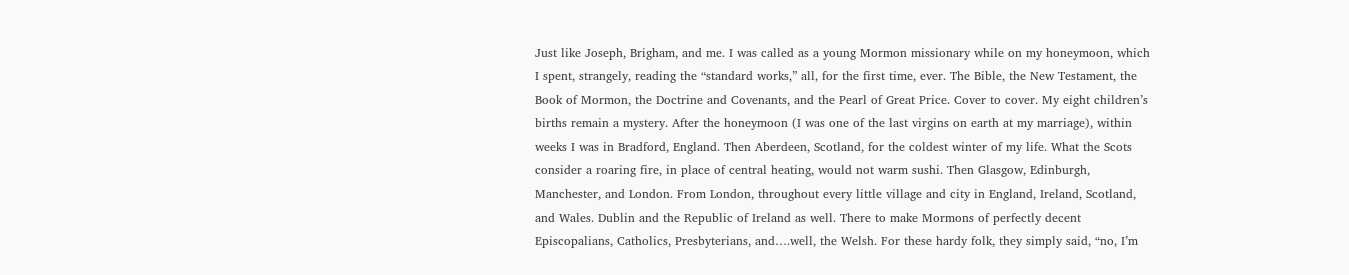Just like Joseph, Brigham, and me. I was called as a young Mormon missionary while on my honeymoon, which I spent, strangely, reading the “standard works,” all, for the first time, ever. The Bible, the New Testament, the Book of Mormon, the Doctrine and Covenants, and the Pearl of Great Price. Cover to cover. My eight children’s births remain a mystery. After the honeymoon (I was one of the last virgins on earth at my marriage), within weeks I was in Bradford, England. Then Aberdeen, Scotland, for the coldest winter of my life. What the Scots consider a roaring fire, in place of central heating, would not warm sushi. Then Glasgow, Edinburgh, Manchester, and London. From London, throughout every little village and city in England, Ireland, Scotland, and Wales. Dublin and the Republic of Ireland as well. There to make Mormons of perfectly decent Episcopalians, Catholics, Presbyterians, and….well, the Welsh. For these hardy folk, they simply said, “no, I’m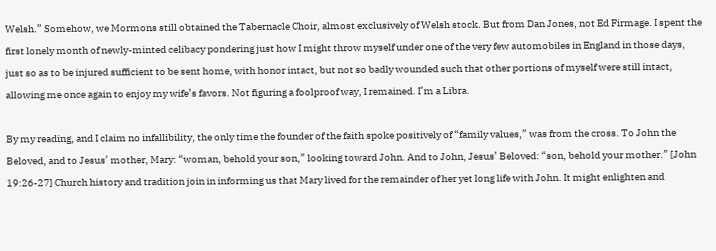Welsh.” Somehow, we Mormons still obtained the Tabernacle Choir, almost exclusively of Welsh stock. But from Dan Jones, not Ed Firmage. I spent the first lonely month of newly-minted celibacy pondering just how I might throw myself under one of the very few automobiles in England in those days, just so as to be injured sufficient to be sent home, with honor intact, but not so badly wounded such that other portions of myself were still intact, allowing me once again to enjoy my wife’s favors. Not figuring a foolproof way, I remained. I’m a Libra.

By my reading, and I claim no infallibility, the only time the founder of the faith spoke positively of “family values,” was from the cross. To John the Beloved, and to Jesus’ mother, Mary: “woman, behold your son,” looking toward John. And to John, Jesus’ Beloved: “son, behold your mother.” [John 19:26-27] Church history and tradition join in informing us that Mary lived for the remainder of her yet long life with John. It might enlighten and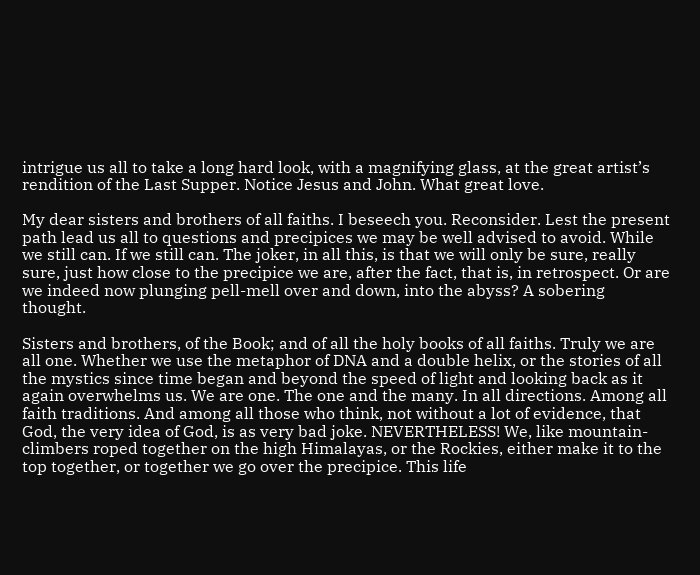intrigue us all to take a long hard look, with a magnifying glass, at the great artist’s rendition of the Last Supper. Notice Jesus and John. What great love.

My dear sisters and brothers of all faiths. I beseech you. Reconsider. Lest the present path lead us all to questions and precipices we may be well advised to avoid. While we still can. If we still can. The joker, in all this, is that we will only be sure, really sure, just how close to the precipice we are, after the fact, that is, in retrospect. Or are we indeed now plunging pell-mell over and down, into the abyss? A sobering thought.

Sisters and brothers, of the Book; and of all the holy books of all faiths. Truly we are all one. Whether we use the metaphor of DNA and a double helix, or the stories of all the mystics since time began and beyond the speed of light and looking back as it again overwhelms us. We are one. The one and the many. In all directions. Among all faith traditions. And among all those who think, not without a lot of evidence, that God, the very idea of God, is as very bad joke. NEVERTHELESS! We, like mountain-climbers roped together on the high Himalayas, or the Rockies, either make it to the top together, or together we go over the precipice. This life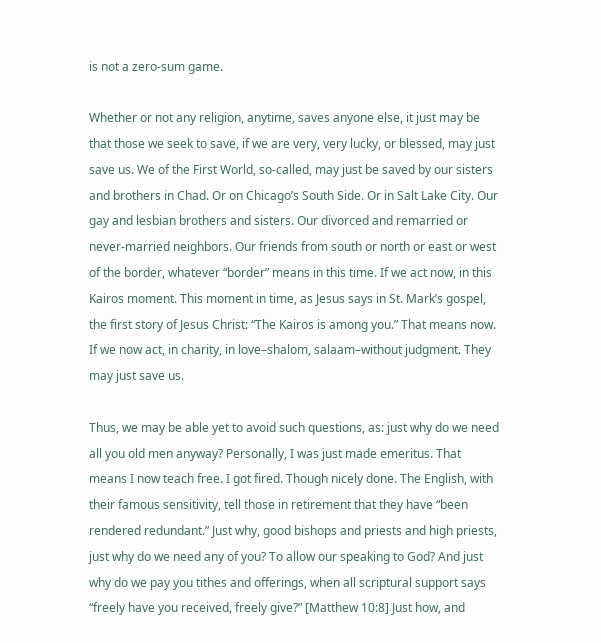is not a zero-sum game.

Whether or not any religion, anytime, saves anyone else, it just may be that those we seek to save, if we are very, very lucky, or blessed, may just save us. We of the First World, so-called, may just be saved by our sisters and brothers in Chad. Or on Chicago’s South Side. Or in Salt Lake City. Our gay and lesbian brothers and sisters. Our divorced and remarried or never-married neighbors. Our friends from south or north or east or west of the border, whatever “border” means in this time. If we act now, in this Kairos moment. This moment in time, as Jesus says in St. Mark’s gospel, the first story of Jesus Christ: “The Kairos is among you.” That means now. If we now act, in charity, in love–shalom, salaam–without judgment. They may just save us.

Thus, we may be able yet to avoid such questions, as: just why do we need all you old men anyway? Personally, I was just made emeritus. That means I now teach free. I got fired. Though nicely done. The English, with their famous sensitivity, tell those in retirement that they have “been rendered redundant.” Just why, good bishops and priests and high priests, just why do we need any of you? To allow our speaking to God? And just why do we pay you tithes and offerings, when all scriptural support says “freely have you received, freely give?” [Matthew 10:8] Just how, and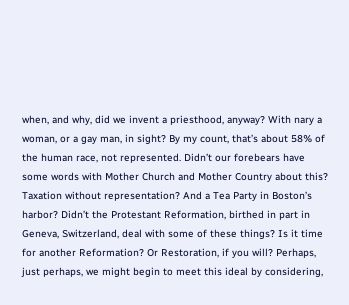when, and why, did we invent a priesthood, anyway? With nary a woman, or a gay man, in sight? By my count, that’s about 58% of the human race, not represented. Didn’t our forebears have some words with Mother Church and Mother Country about this? Taxation without representation? And a Tea Party in Boston’s harbor? Didn’t the Protestant Reformation, birthed in part in Geneva, Switzerland, deal with some of these things? Is it time for another Reformation? Or Restoration, if you will? Perhaps, just perhaps, we might begin to meet this ideal by considering,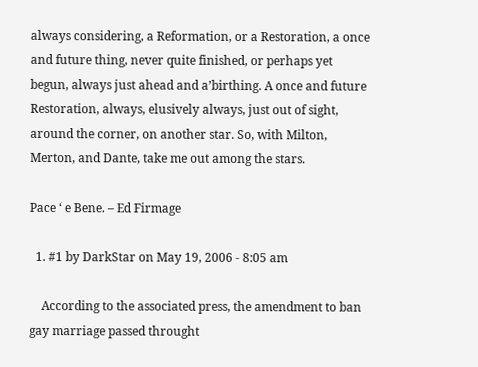always considering, a Reformation, or a Restoration, a once and future thing, never quite finished, or perhaps yet begun, always just ahead and a’birthing. A once and future Restoration, always, elusively always, just out of sight, around the corner, on another star. So, with Milton, Merton, and Dante, take me out among the stars.

Pace ‘ e Bene. – Ed Firmage

  1. #1 by DarkStar on May 19, 2006 - 8:05 am

    According to the associated press, the amendment to ban gay marriage passed throught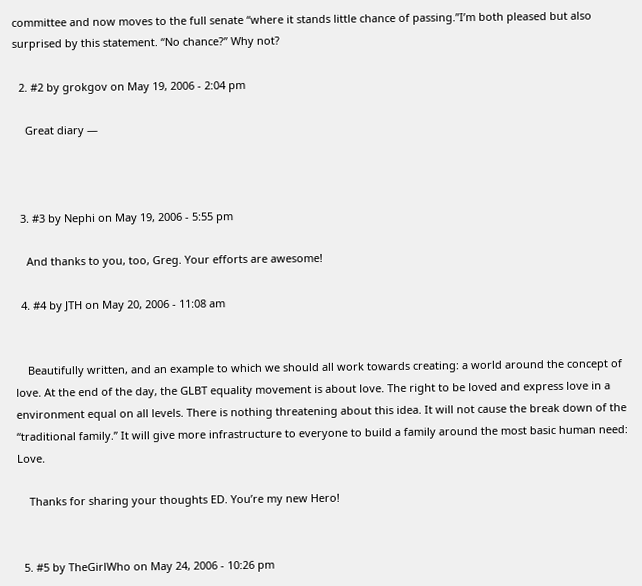committee and now moves to the full senate “where it stands little chance of passing.”I’m both pleased but also surprised by this statement. “No chance?” Why not?

  2. #2 by grokgov on May 19, 2006 - 2:04 pm

    Great diary —



  3. #3 by Nephi on May 19, 2006 - 5:55 pm

    And thanks to you, too, Greg. Your efforts are awesome!

  4. #4 by JTH on May 20, 2006 - 11:08 am


    Beautifully written, and an example to which we should all work towards creating: a world around the concept of love. At the end of the day, the GLBT equality movement is about love. The right to be loved and express love in a environment equal on all levels. There is nothing threatening about this idea. It will not cause the break down of the “traditional family.” It will give more infrastructure to everyone to build a family around the most basic human need: Love.

    Thanks for sharing your thoughts ED. You’re my new Hero!


  5. #5 by TheGirlWho on May 24, 2006 - 10:26 pm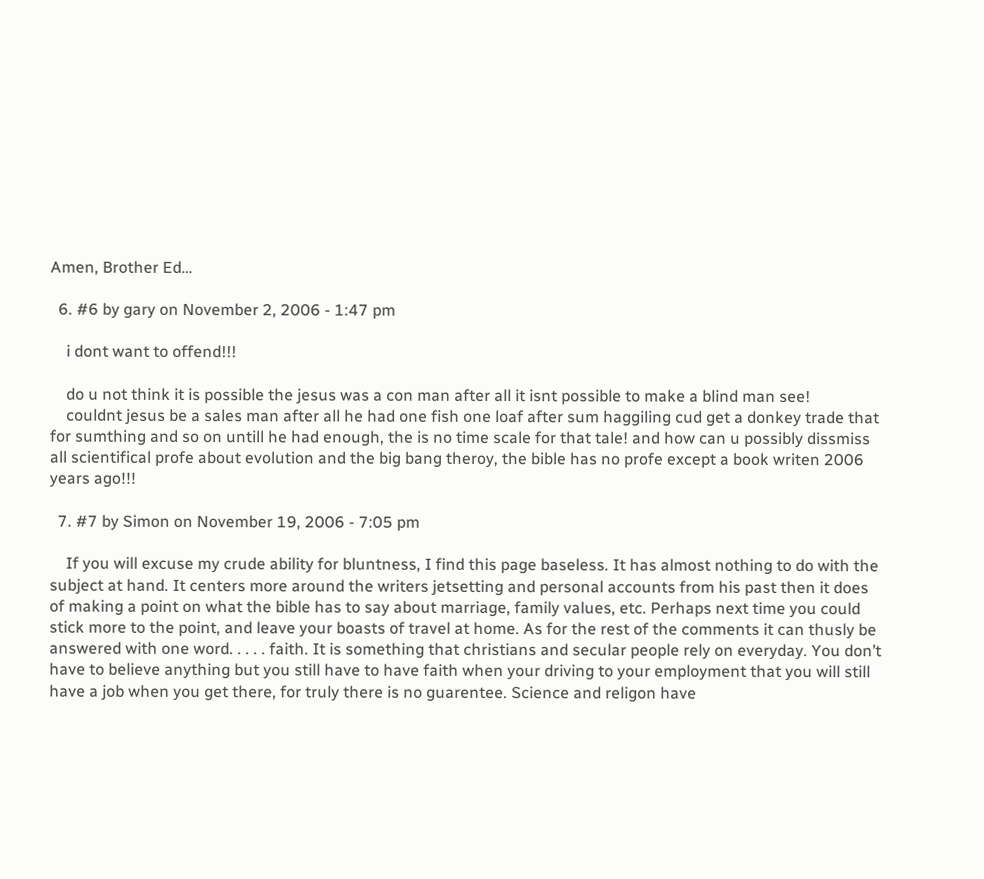Amen, Brother Ed…

  6. #6 by gary on November 2, 2006 - 1:47 pm

    i dont want to offend!!!

    do u not think it is possible the jesus was a con man after all it isnt possible to make a blind man see!
    couldnt jesus be a sales man after all he had one fish one loaf after sum haggiling cud get a donkey trade that for sumthing and so on untill he had enough, the is no time scale for that tale! and how can u possibly dissmiss all scientifical profe about evolution and the big bang theroy, the bible has no profe except a book writen 2006 years ago!!!

  7. #7 by Simon on November 19, 2006 - 7:05 pm

    If you will excuse my crude ability for bluntness, I find this page baseless. It has almost nothing to do with the subject at hand. It centers more around the writers jetsetting and personal accounts from his past then it does of making a point on what the bible has to say about marriage, family values, etc. Perhaps next time you could stick more to the point, and leave your boasts of travel at home. As for the rest of the comments it can thusly be answered with one word. . . . . faith. It is something that christians and secular people rely on everyday. You don’t have to believe anything but you still have to have faith when your driving to your employment that you will still have a job when you get there, for truly there is no guarentee. Science and religon have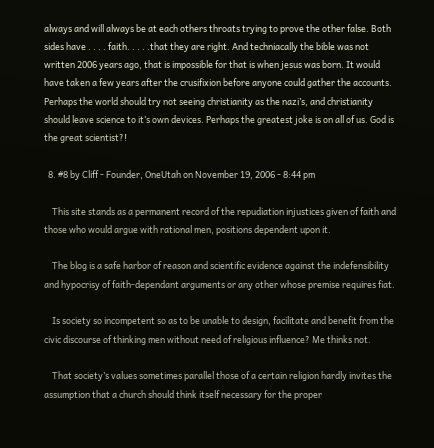always and will always be at each others throats trying to prove the other false. Both sides have . . . . faith. . . . .that they are right. And techniacally the bible was not written 2006 years ago, that is impossible for that is when jesus was born. It would have taken a few years after the crusifixion before anyone could gather the accounts. Perhaps the world should try not seeing christianity as the nazi’s, and christianity should leave science to it’s own devices. Perhaps the greatest joke is on all of us. God is the great scientist?!

  8. #8 by Cliff - Founder, OneUtah on November 19, 2006 - 8:44 pm

    This site stands as a permanent record of the repudiation injustices given of faith and those who would argue with rational men, positions dependent upon it.

    The blog is a safe harbor of reason and scientific evidence against the indefensibility and hypocrisy of faith-dependant arguments or any other whose premise requires fiat.

    Is society so incompetent so as to be unable to design, facilitate and benefit from the civic discourse of thinking men without need of religious influence? Me thinks not.

    That society’s values sometimes parallel those of a certain religion hardly invites the assumption that a church should think itself necessary for the proper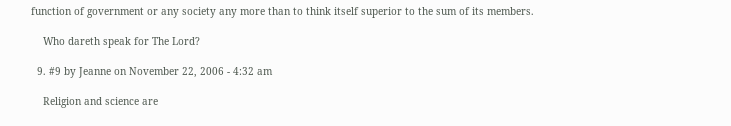function of government or any society any more than to think itself superior to the sum of its members.

    Who dareth speak for The Lord?

  9. #9 by Jeanne on November 22, 2006 - 4:32 am

    Religion and science are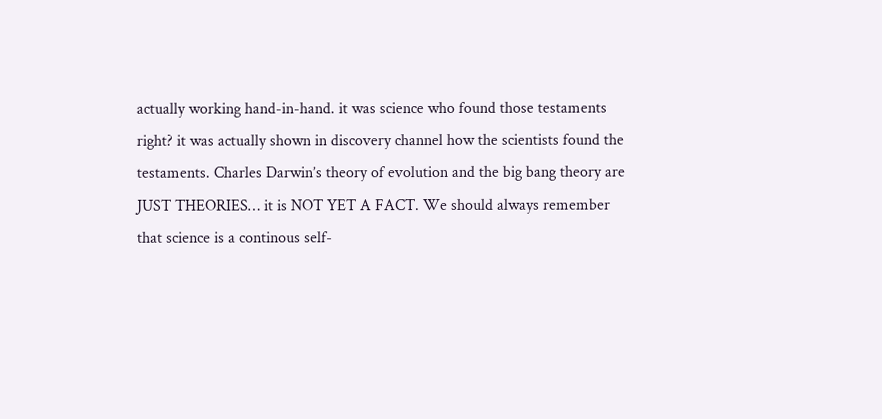actually working hand-in-hand. it was science who found those testaments right? it was actually shown in discovery channel how the scientists found the testaments. Charles Darwin’s theory of evolution and the big bang theory are JUST THEORIES… it is NOT YET A FACT. We should always remember that science is a continous self-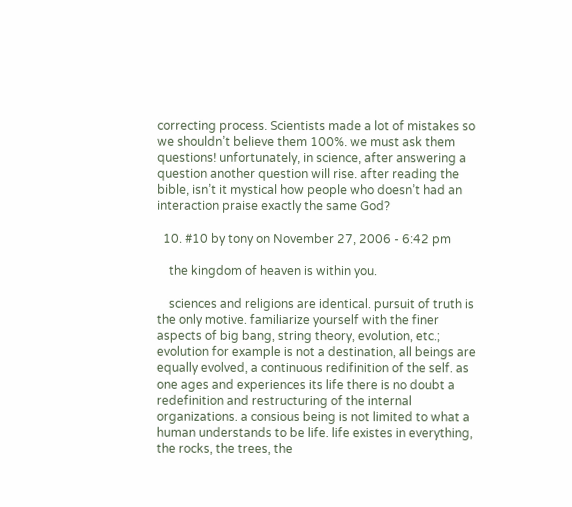correcting process. Scientists made a lot of mistakes so we shouldn’t believe them 100%. we must ask them questions! unfortunately, in science, after answering a question another question will rise. after reading the bible, isn’t it mystical how people who doesn’t had an interaction praise exactly the same God?

  10. #10 by tony on November 27, 2006 - 6:42 pm

    the kingdom of heaven is within you.

    sciences and religions are identical. pursuit of truth is the only motive. familiarize yourself with the finer aspects of big bang, string theory, evolution, etc.; evolution for example is not a destination, all beings are equally evolved, a continuous redifinition of the self. as one ages and experiences its life there is no doubt a redefinition and restructuring of the internal organizations. a consious being is not limited to what a human understands to be life. life existes in everything, the rocks, the trees, the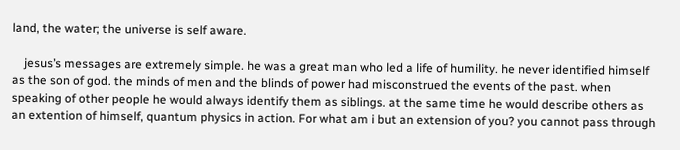land, the water; the universe is self aware.

    jesus’s messages are extremely simple. he was a great man who led a life of humility. he never identified himself as the son of god. the minds of men and the blinds of power had misconstrued the events of the past. when speaking of other people he would always identify them as siblings. at the same time he would describe others as an extention of himself, quantum physics in action. For what am i but an extension of you? you cannot pass through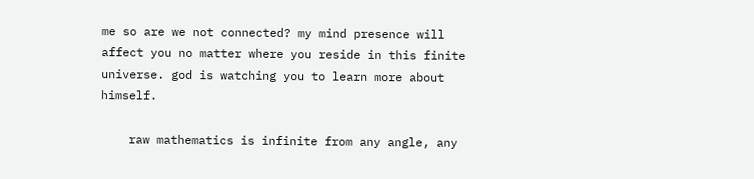me so are we not connected? my mind presence will affect you no matter where you reside in this finite universe. god is watching you to learn more about himself.

    raw mathematics is infinite from any angle, any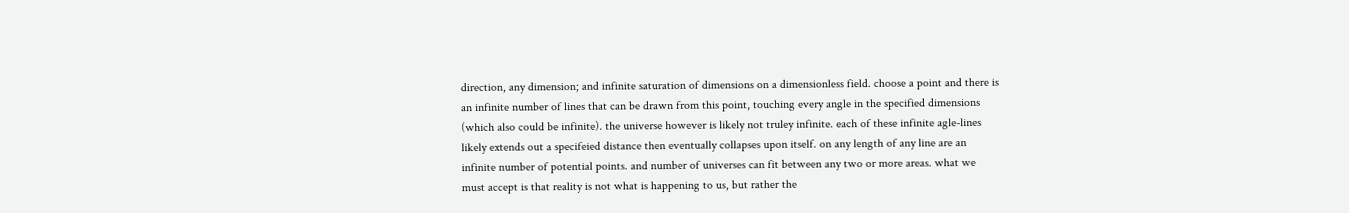direction, any dimension; and infinite saturation of dimensions on a dimensionless field. choose a point and there is an infinite number of lines that can be drawn from this point, touching every angle in the specified dimensions (which also could be infinite). the universe however is likely not truley infinite. each of these infinite agle-lines likely extends out a specifeied distance then eventually collapses upon itself. on any length of any line are an infinite number of potential points. and number of universes can fit between any two or more areas. what we must accept is that reality is not what is happening to us, but rather the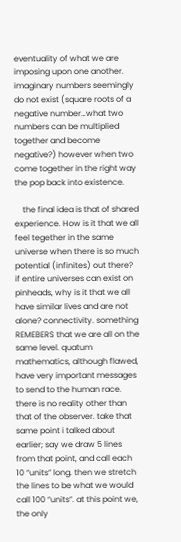eventuality of what we are imposing upon one another. imaginary numbers seemingly do not exist (square roots of a negative number…what two numbers can be multiplied together and become negative?) however when two come together in the right way the pop back into existence.

    the final idea is that of shared experience. How is it that we all feel tegether in the same universe when there is so much potential (infinites) out there? if entire universes can exist on pinheads, why is it that we all have similar lives and are not alone? connectivity. something REMEBERS that we are all on the same level. quatum mathematics, although flawed, have very important messages to send to the human race. there is no reality other than that of the observer. take that same point i talked about earlier; say we draw 5 lines from that point, and call each 10 “units” long. then we stretch the lines to be what we would call 100 “units”. at this point we, the only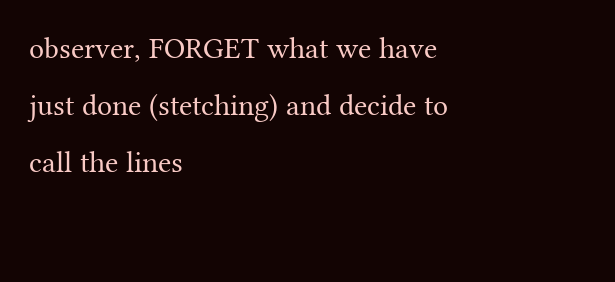observer, FORGET what we have just done (stetching) and decide to call the lines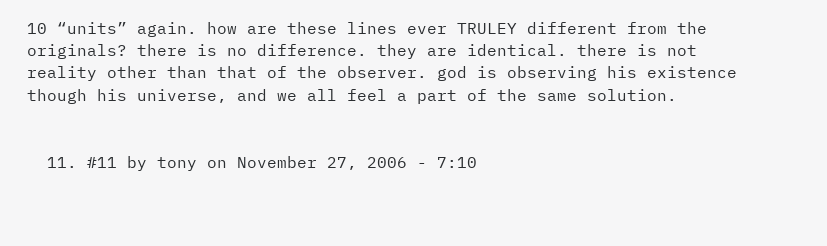10 “units” again. how are these lines ever TRULEY different from the originals? there is no difference. they are identical. there is not reality other than that of the observer. god is observing his existence though his universe, and we all feel a part of the same solution.


  11. #11 by tony on November 27, 2006 - 7:10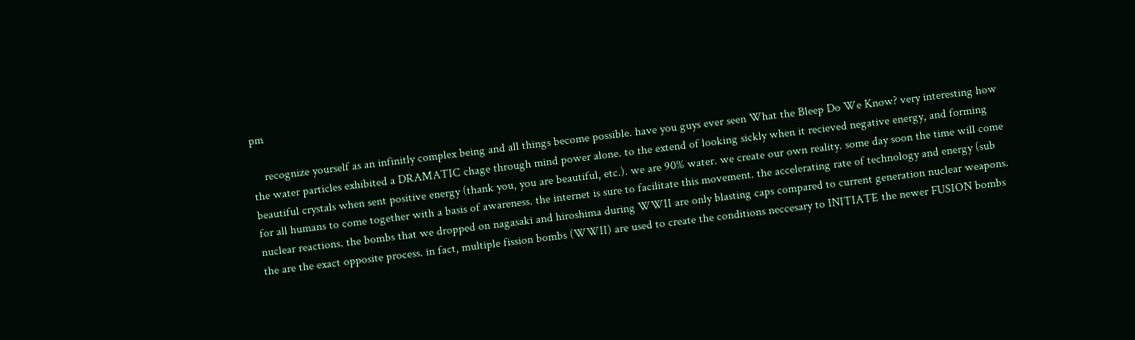pm

    recognize yourself as an infinitly complex being and all things become possible. have you guys ever seen What the Bleep Do We Know? very interesting how the water particles exhibited a DRAMATIC chage through mind power alone. to the extend of looking sickly when it recieved negative energy, and forming beautiful crystals when sent positive energy (thank you, you are beautiful, etc.). we are 90% water. we create our own reality. some day soon the time will come for all humans to come together with a basis of awareness. the internet is sure to facilitate this movement. the accelerating rate of technology and energy (sub nuclear reactions. the bombs that we dropped on nagasaki and hiroshima during WWII are only blasting caps compared to current generation nuclear weapons. the are the exact opposite process. in fact, multiple fission bombs (WWII) are used to create the conditions neccesary to INITIATE the newer FUSION bombs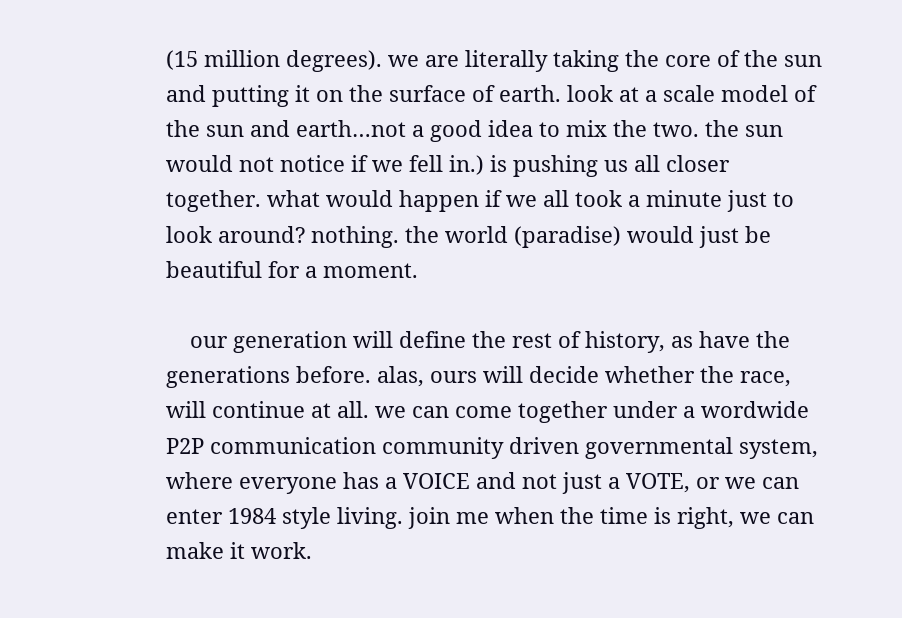(15 million degrees). we are literally taking the core of the sun and putting it on the surface of earth. look at a scale model of the sun and earth…not a good idea to mix the two. the sun would not notice if we fell in.) is pushing us all closer together. what would happen if we all took a minute just to look around? nothing. the world (paradise) would just be beautiful for a moment.

    our generation will define the rest of history, as have the generations before. alas, ours will decide whether the race, will continue at all. we can come together under a wordwide P2P communication community driven governmental system, where everyone has a VOICE and not just a VOTE, or we can enter 1984 style living. join me when the time is right, we can make it work.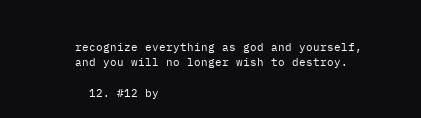recognize everything as god and yourself, and you will no longer wish to destroy.

  12. #12 by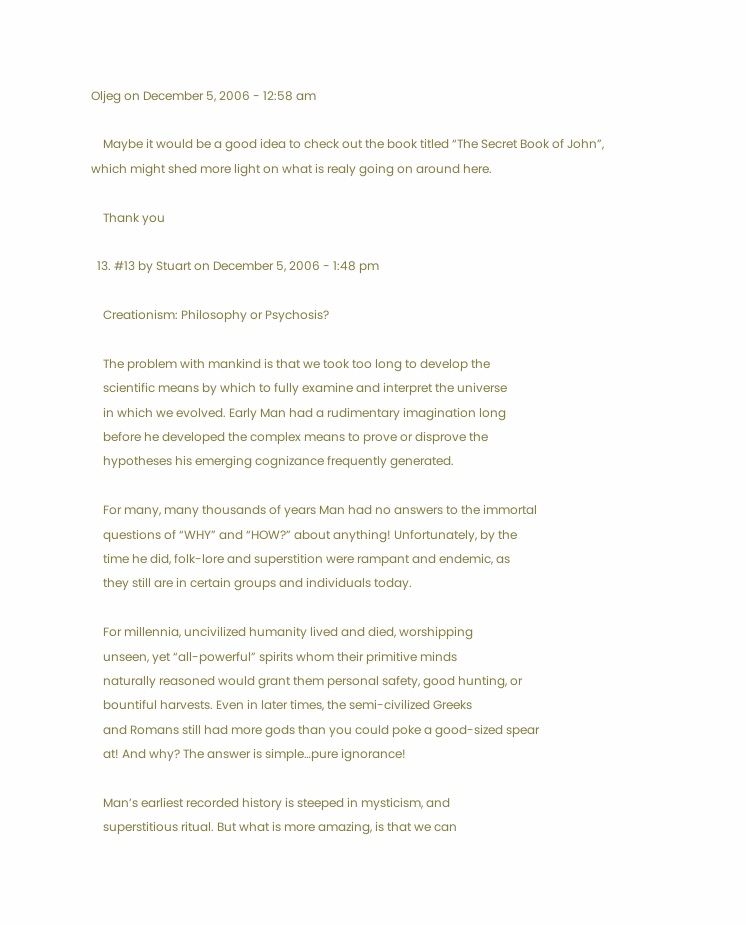Oljeg on December 5, 2006 - 12:58 am

    Maybe it would be a good idea to check out the book titled “The Secret Book of John”, which might shed more light on what is realy going on around here.

    Thank you

  13. #13 by Stuart on December 5, 2006 - 1:48 pm

    Creationism: Philosophy or Psychosis?

    The problem with mankind is that we took too long to develop the
    scientific means by which to fully examine and interpret the universe
    in which we evolved. Early Man had a rudimentary imagination long
    before he developed the complex means to prove or disprove the
    hypotheses his emerging cognizance frequently generated.

    For many, many thousands of years Man had no answers to the immortal
    questions of “WHY” and “HOW?” about anything! Unfortunately, by the
    time he did, folk-lore and superstition were rampant and endemic, as
    they still are in certain groups and individuals today.

    For millennia, uncivilized humanity lived and died, worshipping
    unseen, yet “all-powerful” spirits whom their primitive minds
    naturally reasoned would grant them personal safety, good hunting, or
    bountiful harvests. Even in later times, the semi-civilized Greeks
    and Romans still had more gods than you could poke a good-sized spear
    at! And why? The answer is simple…pure ignorance!

    Man’s earliest recorded history is steeped in mysticism, and
    superstitious ritual. But what is more amazing, is that we can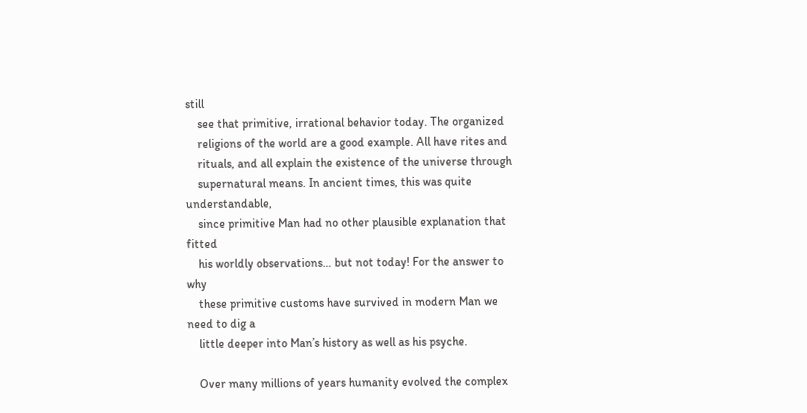still
    see that primitive, irrational behavior today. The organized
    religions of the world are a good example. All have rites and
    rituals, and all explain the existence of the universe through
    supernatural means. In ancient times, this was quite understandable,
    since primitive Man had no other plausible explanation that fitted
    his worldly observations… but not today! For the answer to why
    these primitive customs have survived in modern Man we need to dig a
    little deeper into Man’s history as well as his psyche.

    Over many millions of years humanity evolved the complex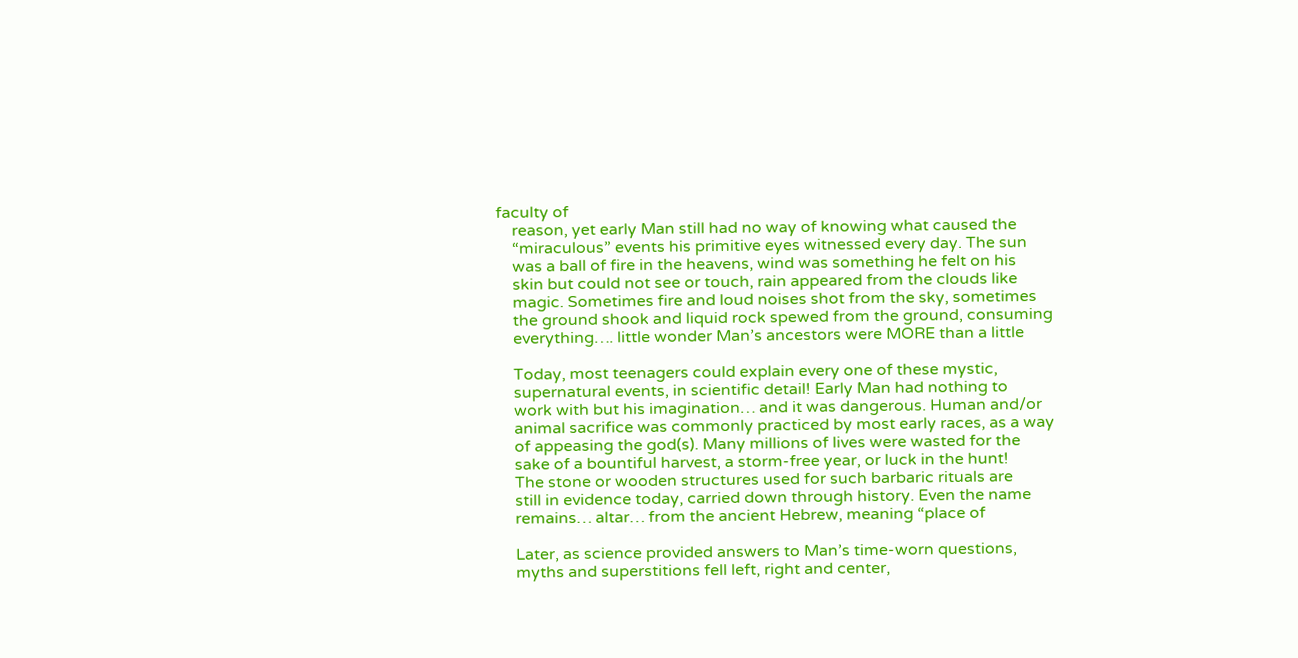faculty of
    reason, yet early Man still had no way of knowing what caused the
    “miraculous” events his primitive eyes witnessed every day. The sun
    was a ball of fire in the heavens, wind was something he felt on his
    skin but could not see or touch, rain appeared from the clouds like
    magic. Sometimes fire and loud noises shot from the sky, sometimes
    the ground shook and liquid rock spewed from the ground, consuming
    everything…. little wonder Man’s ancestors were MORE than a little

    Today, most teenagers could explain every one of these mystic,
    supernatural events, in scientific detail! Early Man had nothing to
    work with but his imagination… and it was dangerous. Human and/or
    animal sacrifice was commonly practiced by most early races, as a way
    of appeasing the god(s). Many millions of lives were wasted for the
    sake of a bountiful harvest, a storm-free year, or luck in the hunt!
    The stone or wooden structures used for such barbaric rituals are
    still in evidence today, carried down through history. Even the name
    remains… altar… from the ancient Hebrew, meaning “place of

    Later, as science provided answers to Man’s time-worn questions,
    myths and superstitions fell left, right and center,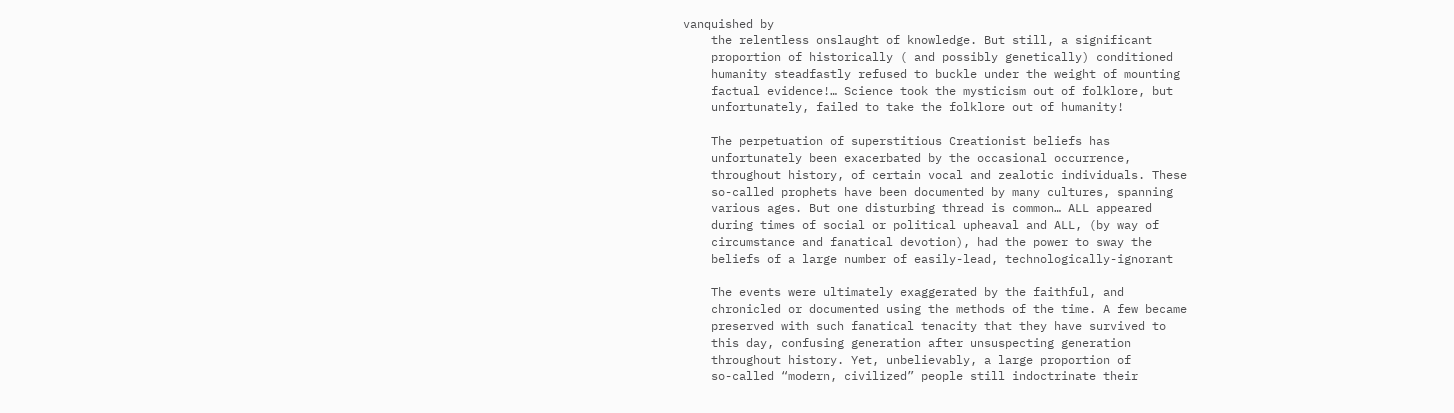vanquished by
    the relentless onslaught of knowledge. But still, a significant
    proportion of historically ( and possibly genetically) conditioned
    humanity steadfastly refused to buckle under the weight of mounting
    factual evidence!… Science took the mysticism out of folklore, but
    unfortunately, failed to take the folklore out of humanity!

    The perpetuation of superstitious Creationist beliefs has
    unfortunately been exacerbated by the occasional occurrence,
    throughout history, of certain vocal and zealotic individuals. These
    so-called prophets have been documented by many cultures, spanning
    various ages. But one disturbing thread is common… ALL appeared
    during times of social or political upheaval and ALL, (by way of
    circumstance and fanatical devotion), had the power to sway the
    beliefs of a large number of easily-lead, technologically-ignorant

    The events were ultimately exaggerated by the faithful, and
    chronicled or documented using the methods of the time. A few became
    preserved with such fanatical tenacity that they have survived to
    this day, confusing generation after unsuspecting generation
    throughout history. Yet, unbelievably, a large proportion of
    so-called “modern, civilized” people still indoctrinate their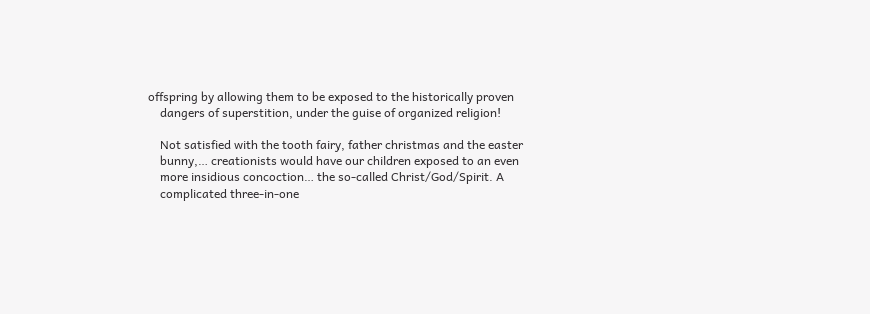offspring by allowing them to be exposed to the historically proven
    dangers of superstition, under the guise of organized religion!

    Not satisfied with the tooth fairy, father christmas and the easter
    bunny,… creationists would have our children exposed to an even
    more insidious concoction… the so-called Christ/God/Spirit. A
    complicated three-in-one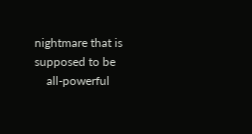nightmare that is supposed to be
    all-powerful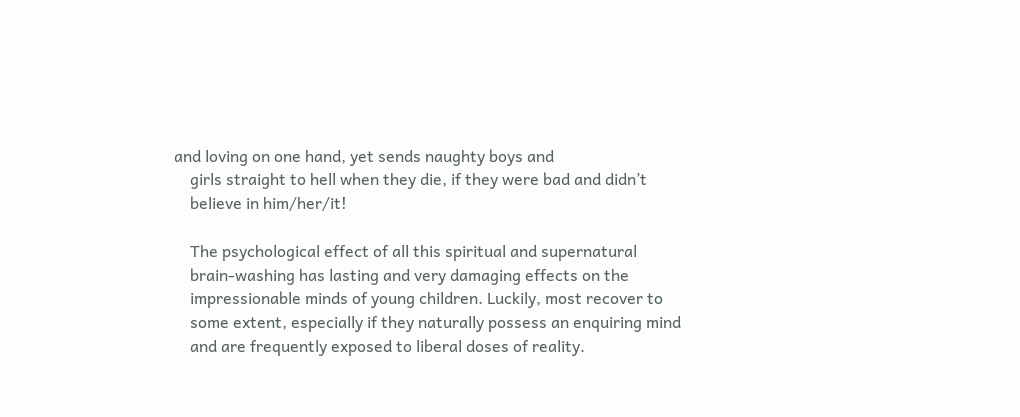and loving on one hand, yet sends naughty boys and
    girls straight to hell when they die, if they were bad and didn’t
    believe in him/her/it!

    The psychological effect of all this spiritual and supernatural
    brain-washing has lasting and very damaging effects on the
    impressionable minds of young children. Luckily, most recover to
    some extent, especially if they naturally possess an enquiring mind
    and are frequently exposed to liberal doses of reality.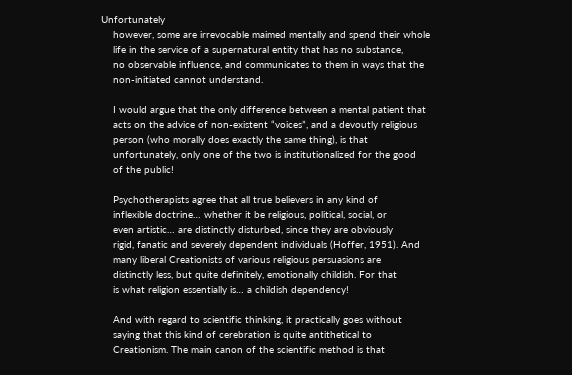Unfortunately
    however, some are irrevocable maimed mentally and spend their whole
    life in the service of a supernatural entity that has no substance,
    no observable influence, and communicates to them in ways that the
    non-initiated cannot understand.

    I would argue that the only difference between a mental patient that
    acts on the advice of non-existent “voices”, and a devoutly religious
    person (who morally does exactly the same thing), is that
    unfortunately, only one of the two is institutionalized for the good
    of the public!

    Psychotherapists agree that all true believers in any kind of
    inflexible doctrine… whether it be religious, political, social, or
    even artistic… are distinctly disturbed, since they are obviously
    rigid, fanatic and severely dependent individuals (Hoffer, 1951). And
    many liberal Creationists of various religious persuasions are
    distinctly less, but quite definitely, emotionally childish. For that
    is what religion essentially is… a childish dependency!

    And with regard to scientific thinking, it practically goes without
    saying that this kind of cerebration is quite antithetical to
    Creationism. The main canon of the scientific method is that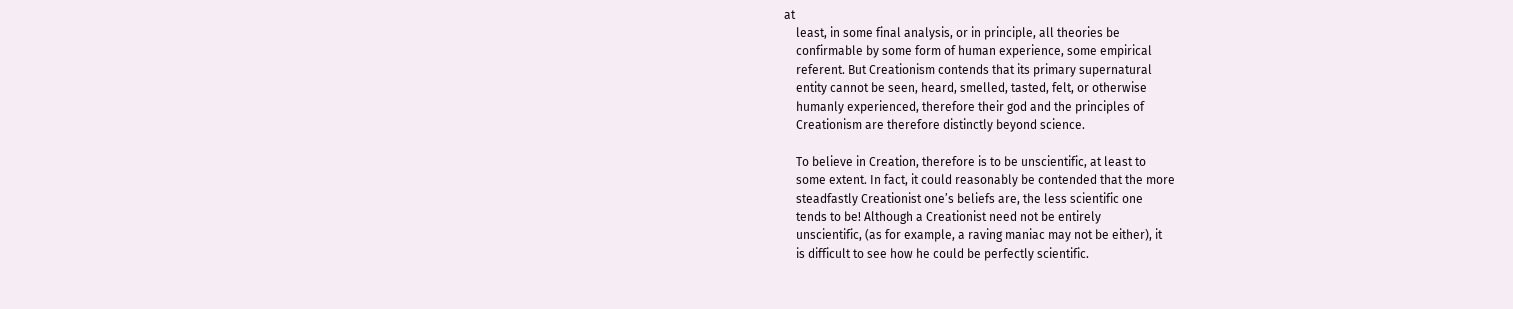at
    least, in some final analysis, or in principle, all theories be
    confirmable by some form of human experience, some empirical
    referent. But Creationism contends that its primary supernatural
    entity cannot be seen, heard, smelled, tasted, felt, or otherwise
    humanly experienced, therefore their god and the principles of
    Creationism are therefore distinctly beyond science.

    To believe in Creation, therefore is to be unscientific, at least to
    some extent. In fact, it could reasonably be contended that the more
    steadfastly Creationist one’s beliefs are, the less scientific one
    tends to be! Although a Creationist need not be entirely
    unscientific, (as for example, a raving maniac may not be either), it
    is difficult to see how he could be perfectly scientific.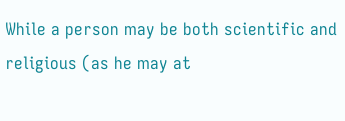While a person may be both scientific and religious (as he may at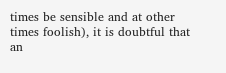times be sensible and at other times foolish), it is doubtful that an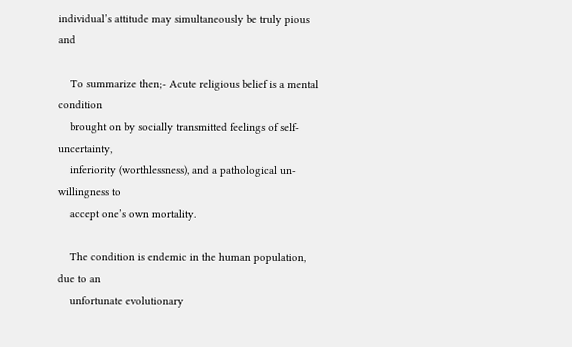individual’s attitude may simultaneously be truly pious and

    To summarize then;- Acute religious belief is a mental condition
    brought on by socially transmitted feelings of self-uncertainty,
    inferiority (worthlessness), and a pathological un-willingness to
    accept one’s own mortality.

    The condition is endemic in the human population, due to an
    unfortunate evolutionary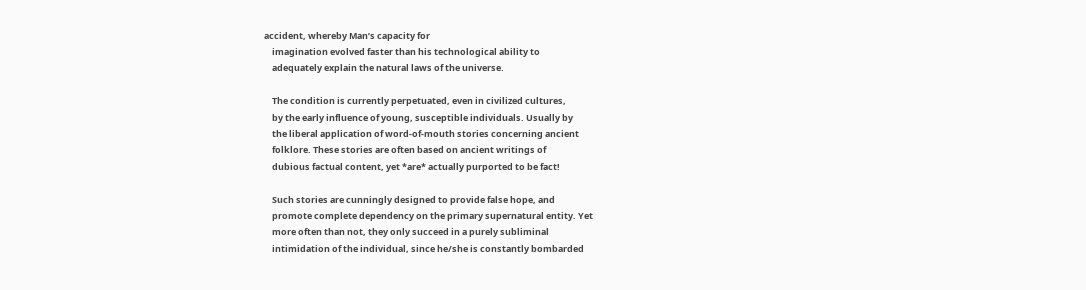accident, whereby Man’s capacity for
    imagination evolved faster than his technological ability to
    adequately explain the natural laws of the universe.

    The condition is currently perpetuated, even in civilized cultures,
    by the early influence of young, susceptible individuals. Usually by
    the liberal application of word-of-mouth stories concerning ancient
    folklore. These stories are often based on ancient writings of
    dubious factual content, yet *are* actually purported to be fact!

    Such stories are cunningly designed to provide false hope, and
    promote complete dependency on the primary supernatural entity. Yet
    more often than not, they only succeed in a purely subliminal
    intimidation of the individual, since he/she is constantly bombarded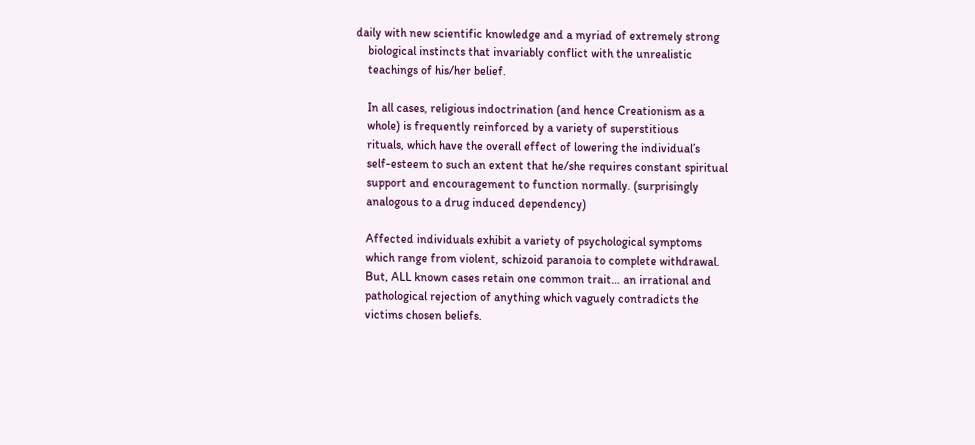daily with new scientific knowledge and a myriad of extremely strong
    biological instincts that invariably conflict with the unrealistic
    teachings of his/her belief.

    In all cases, religious indoctrination (and hence Creationism as a
    whole) is frequently reinforced by a variety of superstitious
    rituals, which have the overall effect of lowering the individual’s
    self-esteem to such an extent that he/she requires constant spiritual
    support and encouragement to function normally. (surprisingly
    analogous to a drug induced dependency)

    Affected individuals exhibit a variety of psychological symptoms
    which range from violent, schizoid paranoia to complete withdrawal.
    But, ALL known cases retain one common trait… an irrational and
    pathological rejection of anything which vaguely contradicts the
    victims chosen beliefs.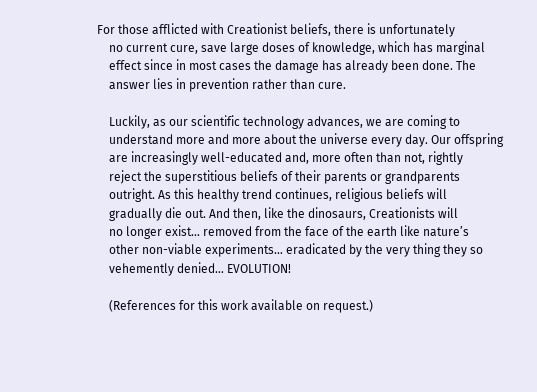For those afflicted with Creationist beliefs, there is unfortunately
    no current cure, save large doses of knowledge, which has marginal
    effect since in most cases the damage has already been done. The
    answer lies in prevention rather than cure.

    Luckily, as our scientific technology advances, we are coming to
    understand more and more about the universe every day. Our offspring
    are increasingly well-educated and, more often than not, rightly
    reject the superstitious beliefs of their parents or grandparents
    outright. As this healthy trend continues, religious beliefs will
    gradually die out. And then, like the dinosaurs, Creationists will
    no longer exist… removed from the face of the earth like nature’s
    other non-viable experiments… eradicated by the very thing they so
    vehemently denied… EVOLUTION!

    (References for this work available on request.)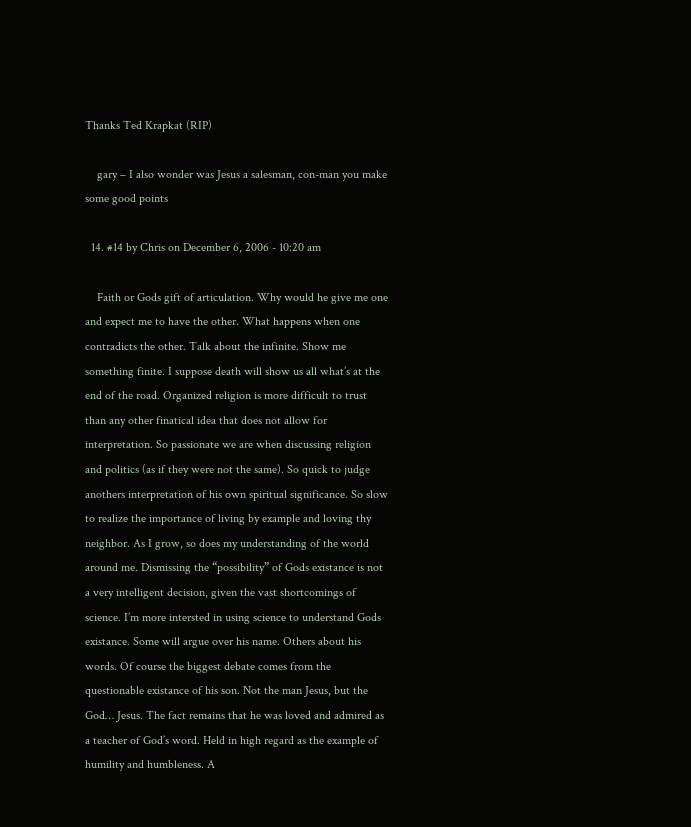Thanks Ted Krapkat (RIP)

    gary – I also wonder was Jesus a salesman, con-man you make some good points

  14. #14 by Chris on December 6, 2006 - 10:20 am

    Faith or Gods gift of articulation. Why would he give me one and expect me to have the other. What happens when one contradicts the other. Talk about the infinite. Show me something finite. I suppose death will show us all what’s at the end of the road. Organized religion is more difficult to trust than any other finatical idea that does not allow for interpretation. So passionate we are when discussing religion and politics (as if they were not the same). So quick to judge anothers interpretation of his own spiritual significance. So slow to realize the importance of living by example and loving thy neighbor. As I grow, so does my understanding of the world around me. Dismissing the “possibility” of Gods existance is not a very intelligent decision, given the vast shortcomings of science. I’m more intersted in using science to understand Gods existance. Some will argue over his name. Others about his words. Of course the biggest debate comes from the questionable existance of his son. Not the man Jesus, but the God… Jesus. The fact remains that he was loved and admired as a teacher of God’s word. Held in high regard as the example of humility and humbleness. A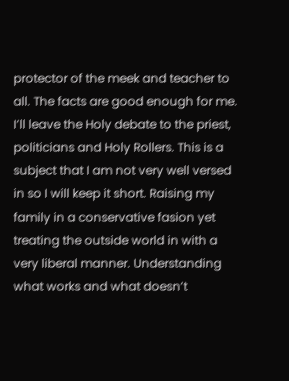protector of the meek and teacher to all. The facts are good enough for me. I’ll leave the Holy debate to the priest, politicians and Holy Rollers. This is a subject that I am not very well versed in so I will keep it short. Raising my family in a conservative fasion yet treating the outside world in with a very liberal manner. Understanding what works and what doesn’t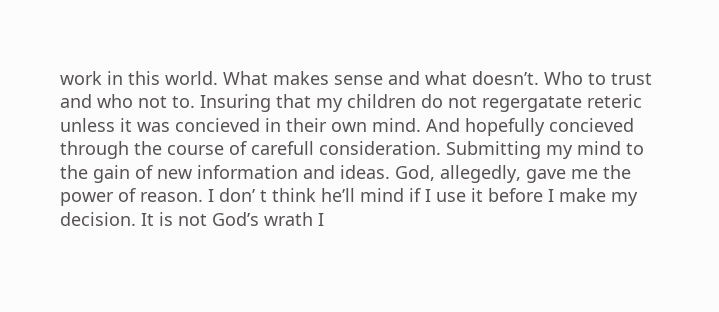work in this world. What makes sense and what doesn’t. Who to trust and who not to. Insuring that my children do not regergatate reteric unless it was concieved in their own mind. And hopefully concieved through the course of carefull consideration. Submitting my mind to the gain of new information and ideas. God, allegedly, gave me the power of reason. I don’ t think he’ll mind if I use it before I make my decision. It is not God’s wrath I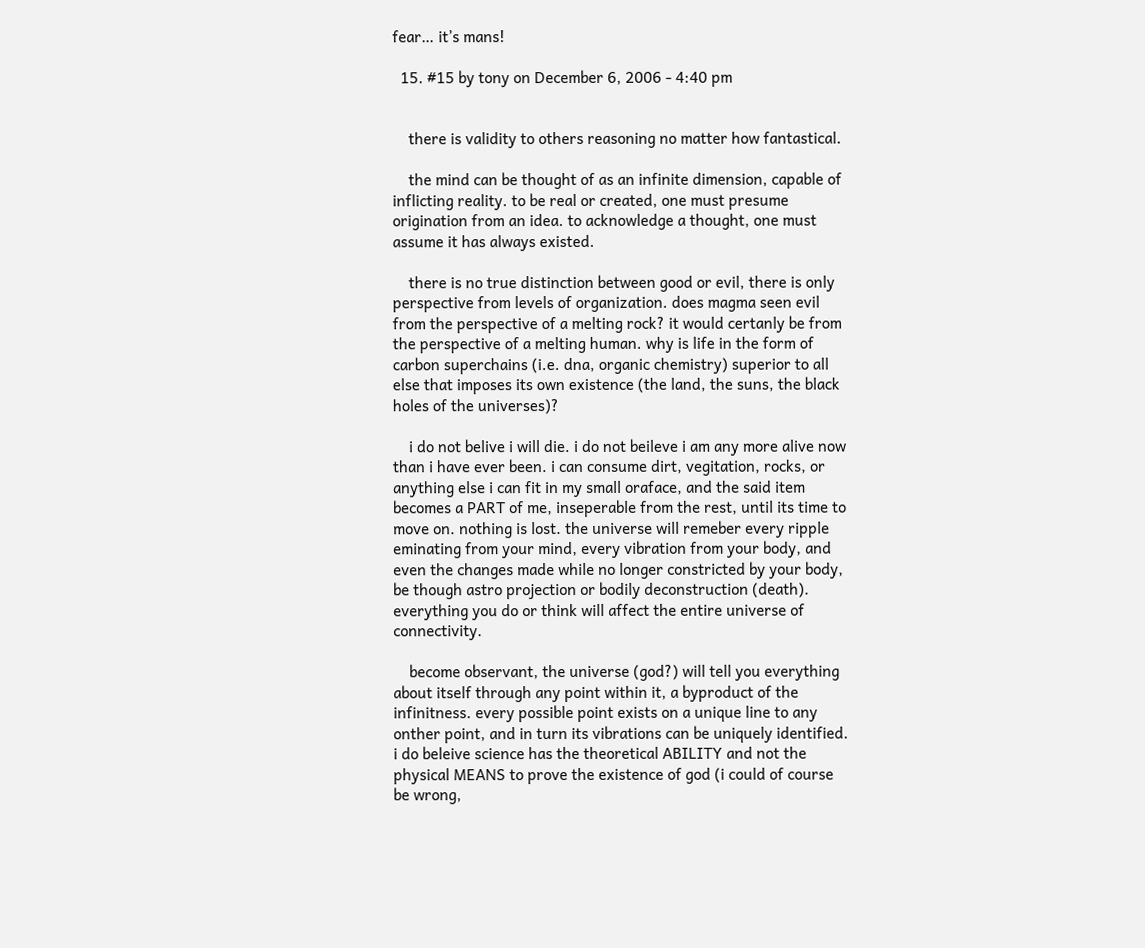fear… it’s mans!

  15. #15 by tony on December 6, 2006 - 4:40 pm


    there is validity to others reasoning no matter how fantastical.

    the mind can be thought of as an infinite dimension, capable of inflicting reality. to be real or created, one must presume origination from an idea. to acknowledge a thought, one must assume it has always existed.

    there is no true distinction between good or evil, there is only perspective from levels of organization. does magma seen evil from the perspective of a melting rock? it would certanly be from the perspective of a melting human. why is life in the form of carbon superchains (i.e. dna, organic chemistry) superior to all else that imposes its own existence (the land, the suns, the black holes of the universes)?

    i do not belive i will die. i do not beileve i am any more alive now than i have ever been. i can consume dirt, vegitation, rocks, or anything else i can fit in my small oraface, and the said item becomes a PART of me, inseperable from the rest, until its time to move on. nothing is lost. the universe will remeber every ripple eminating from your mind, every vibration from your body, and even the changes made while no longer constricted by your body, be though astro projection or bodily deconstruction (death). everything you do or think will affect the entire universe of connectivity.

    become observant, the universe (god?) will tell you everything about itself through any point within it, a byproduct of the infinitness. every possible point exists on a unique line to any onther point, and in turn its vibrations can be uniquely identified. i do beleive science has the theoretical ABILITY and not the physical MEANS to prove the existence of god (i could of course be wrong,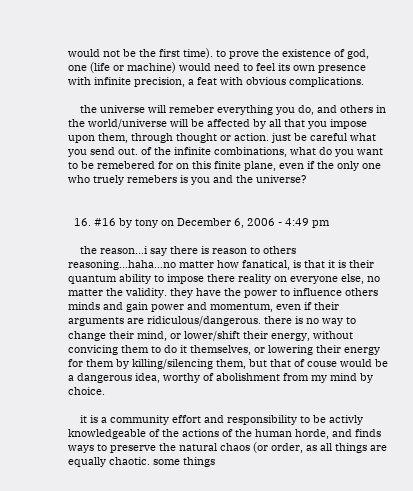would not be the first time). to prove the existence of god, one (life or machine) would need to feel its own presence with infinite precision, a feat with obvious complications.

    the universe will remeber everything you do, and others in the world/universe will be affected by all that you impose upon them, through thought or action. just be careful what you send out. of the infinite combinations, what do you want to be remebered for on this finite plane, even if the only one who truely remebers is you and the universe?


  16. #16 by tony on December 6, 2006 - 4:49 pm

    the reason…i say there is reason to others reasoning…haha…no matter how fanatical, is that it is their quantum ability to impose there reality on everyone else, no matter the validity. they have the power to influence others minds and gain power and momentum, even if their arguments are ridiculous/dangerous. there is no way to change their mind, or lower/shift their energy, without convicing them to do it themselves, or lowering their energy for them by killing/silencing them, but that of couse would be a dangerous idea, worthy of abolishment from my mind by choice.

    it is a community effort and responsibility to be activly knowledgeable of the actions of the human horde, and finds ways to preserve the natural chaos (or order, as all things are equally chaotic. some things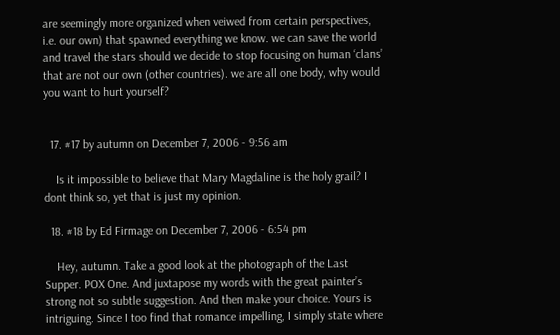are seemingly more organized when veiwed from certain perspectives, i.e. our own) that spawned everything we know. we can save the world and travel the stars should we decide to stop focusing on human ‘clans’ that are not our own (other countries). we are all one body, why would you want to hurt yourself?


  17. #17 by autumn on December 7, 2006 - 9:56 am

    Is it impossible to believe that Mary Magdaline is the holy grail? I dont think so, yet that is just my opinion.

  18. #18 by Ed Firmage on December 7, 2006 - 6:54 pm

    Hey, autumn. Take a good look at the photograph of the Last Supper. POX One. And juxtapose my words with the great painter’s strong not so subtle suggestion. And then make your choice. Yours is intriguing. Since I too find that romance impelling, I simply state where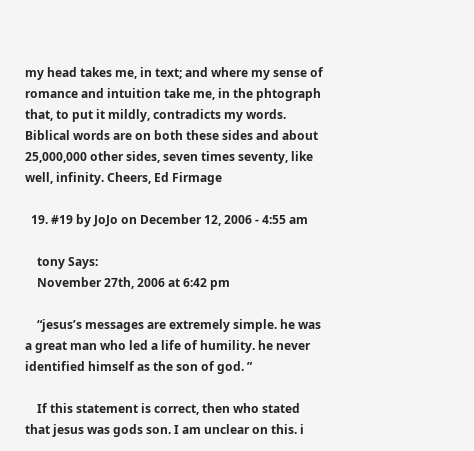my head takes me, in text; and where my sense of romance and intuition take me, in the phtograph that, to put it mildly, contradicts my words. Biblical words are on both these sides and about 25,000,000 other sides, seven times seventy, like well, infinity. Cheers, Ed Firmage

  19. #19 by JoJo on December 12, 2006 - 4:55 am

    tony Says:
    November 27th, 2006 at 6:42 pm

    “jesus’s messages are extremely simple. he was a great man who led a life of humility. he never identified himself as the son of god. ”

    If this statement is correct, then who stated that jesus was gods son. I am unclear on this. i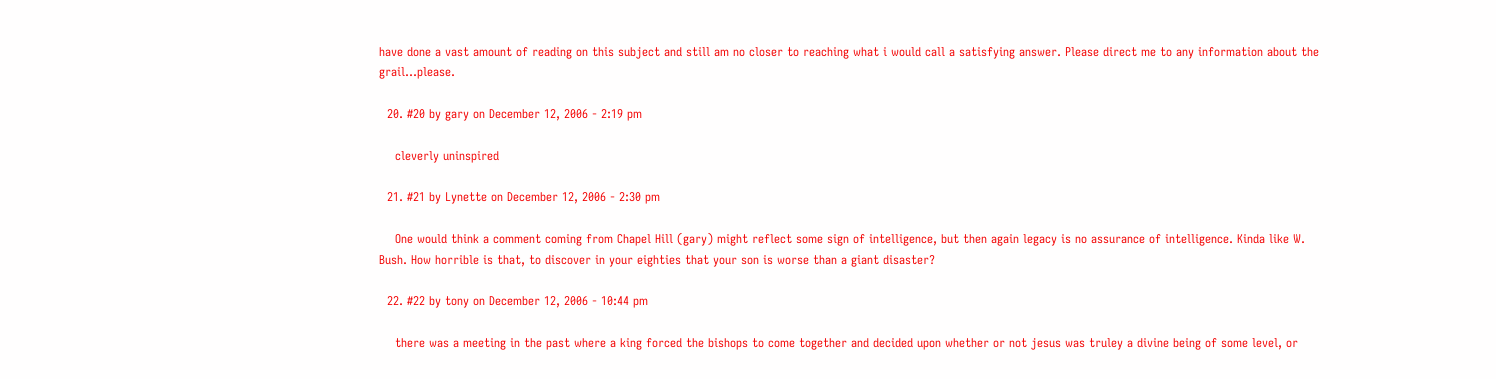have done a vast amount of reading on this subject and still am no closer to reaching what i would call a satisfying answer. Please direct me to any information about the grail…please.

  20. #20 by gary on December 12, 2006 - 2:19 pm

    cleverly uninspired

  21. #21 by Lynette on December 12, 2006 - 2:30 pm

    One would think a comment coming from Chapel Hill (gary) might reflect some sign of intelligence, but then again legacy is no assurance of intelligence. Kinda like W. Bush. How horrible is that, to discover in your eighties that your son is worse than a giant disaster?

  22. #22 by tony on December 12, 2006 - 10:44 pm

    there was a meeting in the past where a king forced the bishops to come together and decided upon whether or not jesus was truley a divine being of some level, or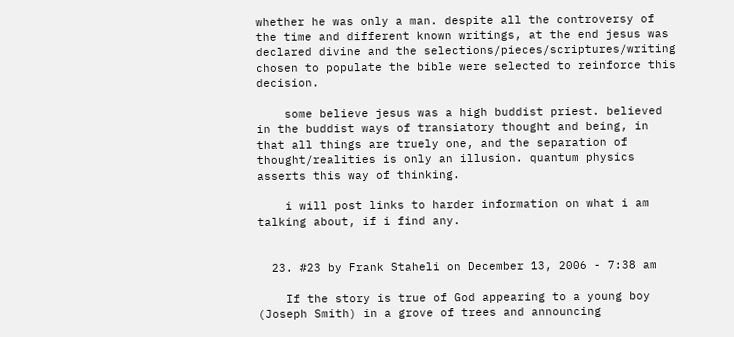whether he was only a man. despite all the controversy of the time and different known writings, at the end jesus was declared divine and the selections/pieces/scriptures/writing chosen to populate the bible were selected to reinforce this decision.

    some believe jesus was a high buddist priest. believed in the buddist ways of transiatory thought and being, in that all things are truely one, and the separation of thought/realities is only an illusion. quantum physics asserts this way of thinking.

    i will post links to harder information on what i am talking about, if i find any.


  23. #23 by Frank Staheli on December 13, 2006 - 7:38 am

    If the story is true of God appearing to a young boy (Joseph Smith) in a grove of trees and announcing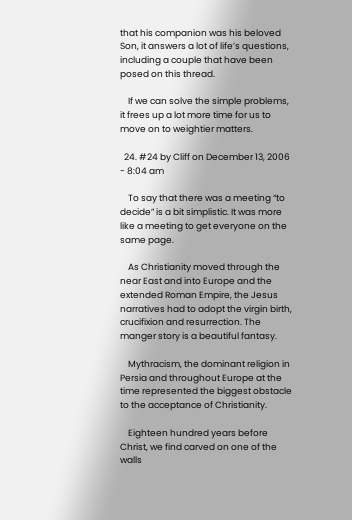that his companion was his beloved Son, it answers a lot of life’s questions, including a couple that have been posed on this thread.

    If we can solve the simple problems, it frees up a lot more time for us to move on to weightier matters.

  24. #24 by Cliff on December 13, 2006 - 8:04 am

    To say that there was a meeting “to decide” is a bit simplistic. It was more like a meeting to get everyone on the same page.

    As Christianity moved through the near East and into Europe and the extended Roman Empire, the Jesus narratives had to adopt the virgin birth, crucifixion and resurrection. The manger story is a beautiful fantasy.

    Mythracism, the dominant religion in Persia and throughout Europe at the time represented the biggest obstacle to the acceptance of Christianity.

    Eighteen hundred years before Christ, we find carved on one of the walls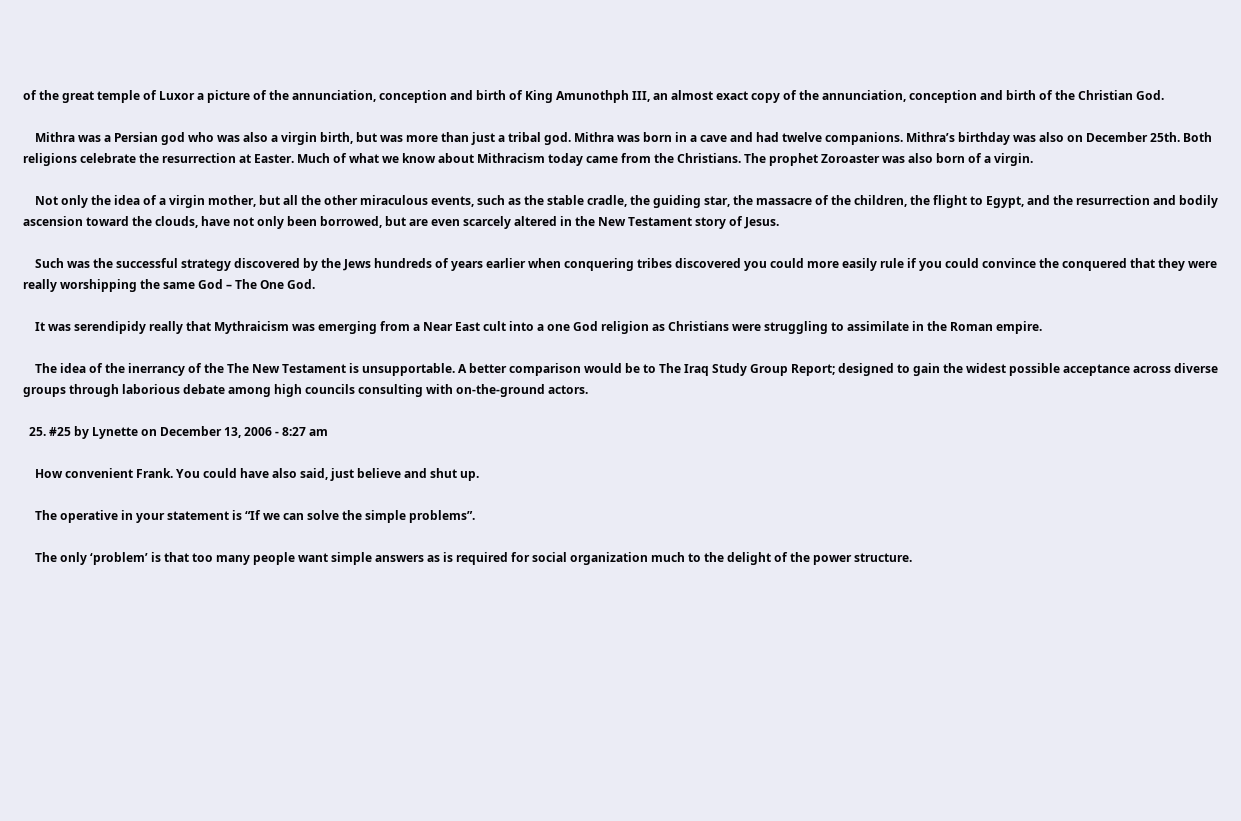of the great temple of Luxor a picture of the annunciation, conception and birth of King Amunothph III, an almost exact copy of the annunciation, conception and birth of the Christian God.

    Mithra was a Persian god who was also a virgin birth, but was more than just a tribal god. Mithra was born in a cave and had twelve companions. Mithra’s birthday was also on December 25th. Both religions celebrate the resurrection at Easter. Much of what we know about Mithracism today came from the Christians. The prophet Zoroaster was also born of a virgin.

    Not only the idea of a virgin mother, but all the other miraculous events, such as the stable cradle, the guiding star, the massacre of the children, the flight to Egypt, and the resurrection and bodily ascension toward the clouds, have not only been borrowed, but are even scarcely altered in the New Testament story of Jesus.

    Such was the successful strategy discovered by the Jews hundreds of years earlier when conquering tribes discovered you could more easily rule if you could convince the conquered that they were really worshipping the same God – The One God.

    It was serendipidy really that Mythraicism was emerging from a Near East cult into a one God religion as Christians were struggling to assimilate in the Roman empire.

    The idea of the inerrancy of the The New Testament is unsupportable. A better comparison would be to The Iraq Study Group Report; designed to gain the widest possible acceptance across diverse groups through laborious debate among high councils consulting with on-the-ground actors.

  25. #25 by Lynette on December 13, 2006 - 8:27 am

    How convenient Frank. You could have also said, just believe and shut up.

    The operative in your statement is “If we can solve the simple problems”.

    The only ‘problem’ is that too many people want simple answers as is required for social organization much to the delight of the power structure.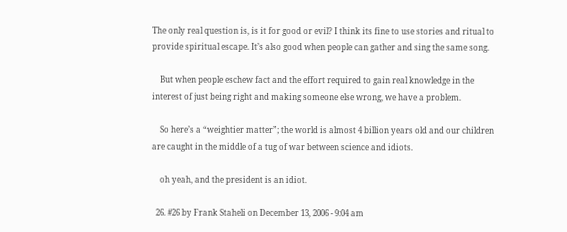The only real question is, is it for good or evil? I think its fine to use stories and ritual to provide spiritual escape. It’s also good when people can gather and sing the same song.

    But when people eschew fact and the effort required to gain real knowledge in the interest of just being right and making someone else wrong, we have a problem.

    So here’s a “weightier matter”; the world is almost 4 billion years old and our children are caught in the middle of a tug of war between science and idiots.

    oh yeah, and the president is an idiot.

  26. #26 by Frank Staheli on December 13, 2006 - 9:04 am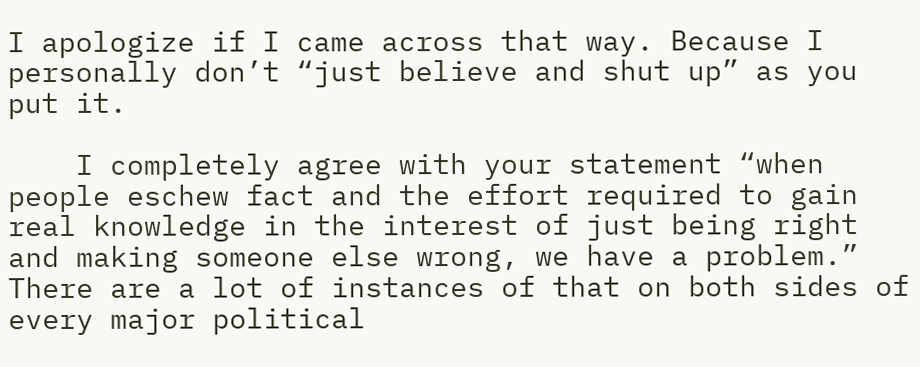I apologize if I came across that way. Because I personally don’t “just believe and shut up” as you put it.

    I completely agree with your statement “when people eschew fact and the effort required to gain real knowledge in the interest of just being right and making someone else wrong, we have a problem.” There are a lot of instances of that on both sides of every major political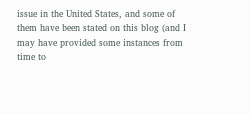issue in the United States, and some of them have been stated on this blog (and I may have provided some instances from time to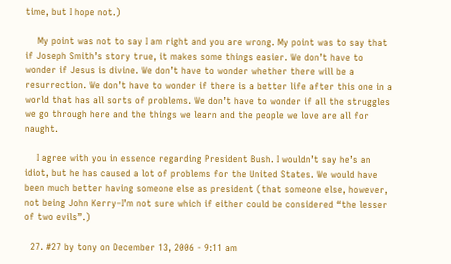time, but I hope not.)

    My point was not to say I am right and you are wrong. My point was to say that if Joseph Smith’s story true, it makes some things easier. We don’t have to wonder if Jesus is divine. We don’t have to wonder whether there will be a resurrection. We don’t have to wonder if there is a better life after this one in a world that has all sorts of problems. We don’t have to wonder if all the struggles we go through here and the things we learn and the people we love are all for naught.

    I agree with you in essence regarding President Bush. I wouldn’t say he’s an idiot, but he has caused a lot of problems for the United States. We would have been much better having someone else as president (that someone else, however, not being John Kerry–I’m not sure which if either could be considered “the lesser of two evils”.)

  27. #27 by tony on December 13, 2006 - 9:11 am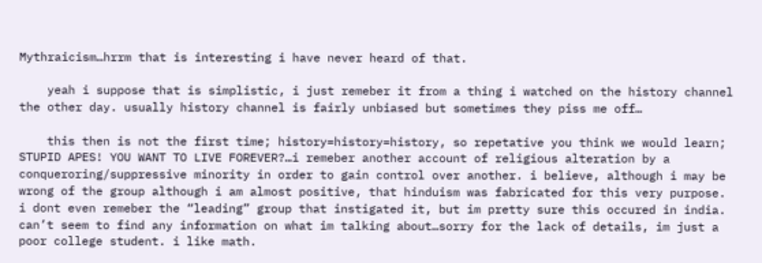Mythraicism…hrrm that is interesting i have never heard of that.

    yeah i suppose that is simplistic, i just remeber it from a thing i watched on the history channel the other day. usually history channel is fairly unbiased but sometimes they piss me off…

    this then is not the first time; history=history=history, so repetative you think we would learn; STUPID APES! YOU WANT TO LIVE FOREVER?…i remeber another account of religious alteration by a conqueroring/suppressive minority in order to gain control over another. i believe, although i may be wrong of the group although i am almost positive, that hinduism was fabricated for this very purpose. i dont even remeber the “leading” group that instigated it, but im pretty sure this occured in india. can’t seem to find any information on what im talking about…sorry for the lack of details, im just a poor college student. i like math.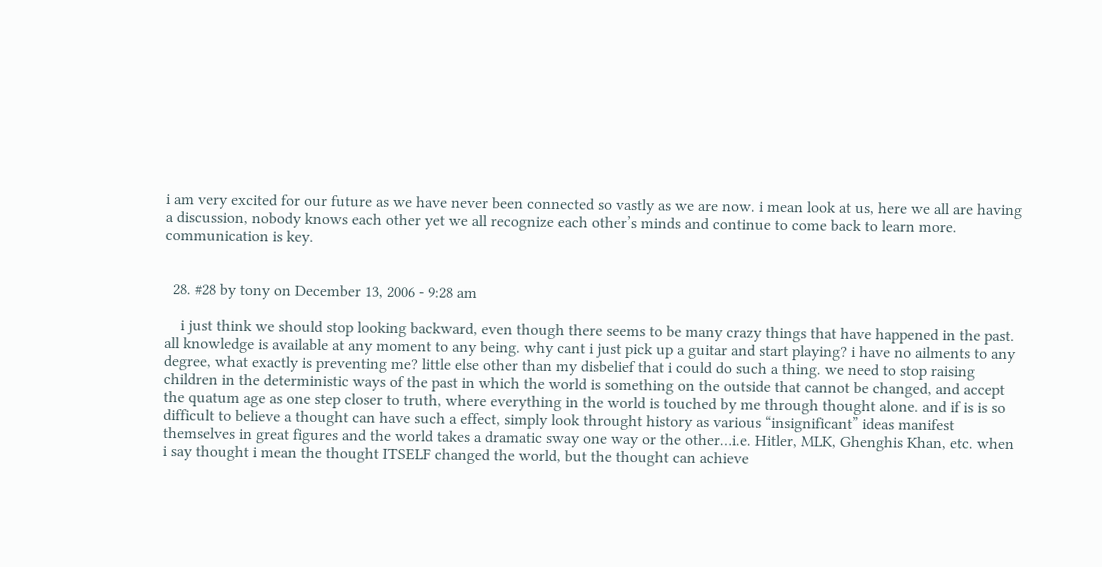i am very excited for our future as we have never been connected so vastly as we are now. i mean look at us, here we all are having a discussion, nobody knows each other yet we all recognize each other’s minds and continue to come back to learn more. communication is key.


  28. #28 by tony on December 13, 2006 - 9:28 am

    i just think we should stop looking backward, even though there seems to be many crazy things that have happened in the past. all knowledge is available at any moment to any being. why cant i just pick up a guitar and start playing? i have no ailments to any degree, what exactly is preventing me? little else other than my disbelief that i could do such a thing. we need to stop raising children in the deterministic ways of the past in which the world is something on the outside that cannot be changed, and accept the quatum age as one step closer to truth, where everything in the world is touched by me through thought alone. and if is is so difficult to believe a thought can have such a effect, simply look throught history as various “insignificant” ideas manifest themselves in great figures and the world takes a dramatic sway one way or the other…i.e. Hitler, MLK, Ghenghis Khan, etc. when i say thought i mean the thought ITSELF changed the world, but the thought can achieve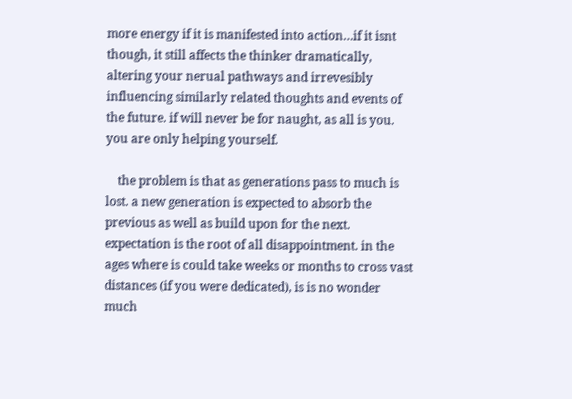more energy if it is manifested into action…if it isnt though, it still affects the thinker dramatically, altering your nerual pathways and irrevesibly influencing similarly related thoughts and events of the future. if will never be for naught, as all is you. you are only helping yourself.

    the problem is that as generations pass to much is lost. a new generation is expected to absorb the previous as well as build upon for the next. expectation is the root of all disappointment. in the ages where is could take weeks or months to cross vast distances (if you were dedicated), is is no wonder much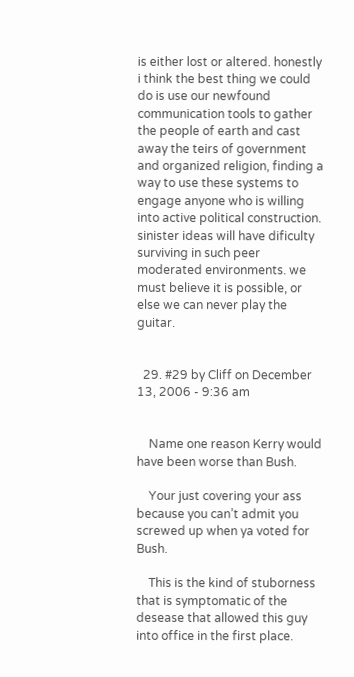is either lost or altered. honestly i think the best thing we could do is use our newfound communication tools to gather the people of earth and cast away the teirs of government and organized religion, finding a way to use these systems to engage anyone who is willing into active political construction. sinister ideas will have dificulty surviving in such peer moderated environments. we must believe it is possible, or else we can never play the guitar.


  29. #29 by Cliff on December 13, 2006 - 9:36 am


    Name one reason Kerry would have been worse than Bush.

    Your just covering your ass because you can’t admit you screwed up when ya voted for Bush.

    This is the kind of stuborness that is symptomatic of the desease that allowed this guy into office in the first place.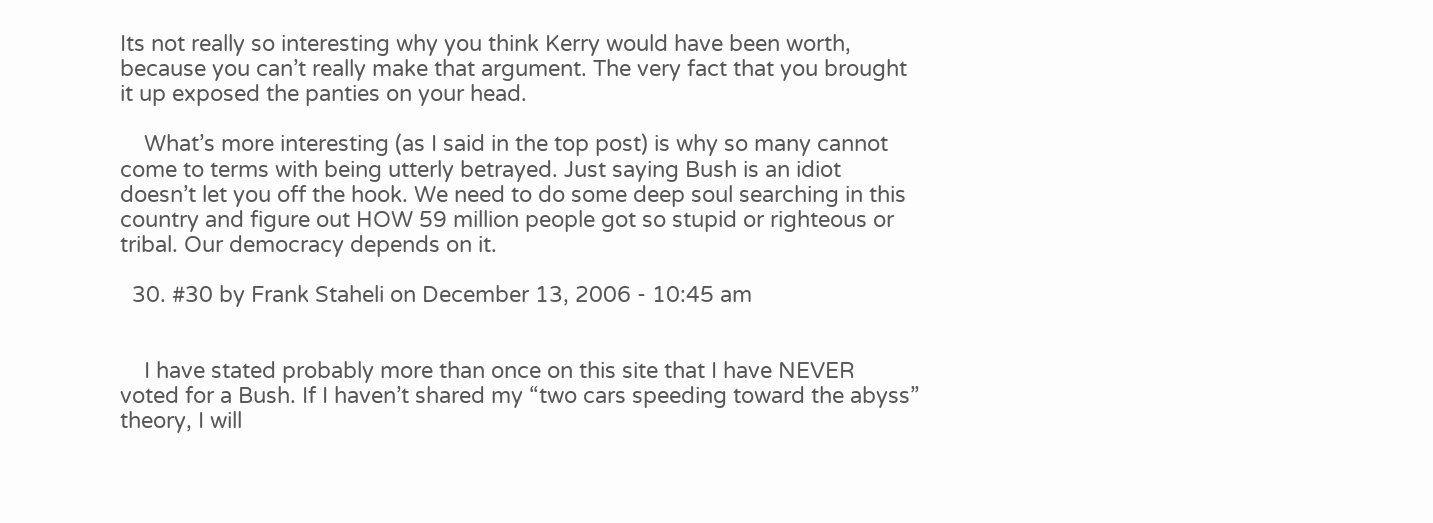Its not really so interesting why you think Kerry would have been worth, because you can’t really make that argument. The very fact that you brought it up exposed the panties on your head.

    What’s more interesting (as I said in the top post) is why so many cannot come to terms with being utterly betrayed. Just saying Bush is an idiot doesn’t let you off the hook. We need to do some deep soul searching in this country and figure out HOW 59 million people got so stupid or righteous or tribal. Our democracy depends on it.

  30. #30 by Frank Staheli on December 13, 2006 - 10:45 am


    I have stated probably more than once on this site that I have NEVER voted for a Bush. If I haven’t shared my “two cars speeding toward the abyss” theory, I will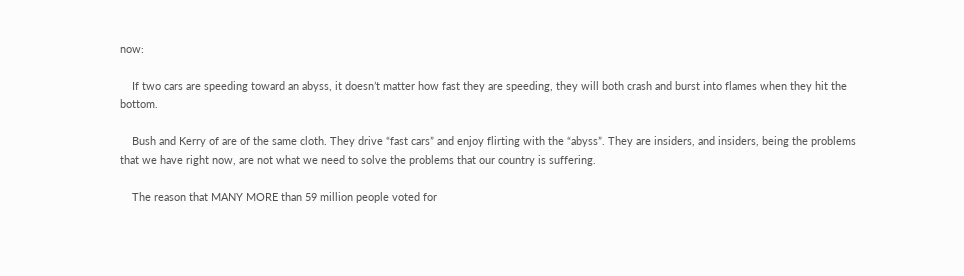now:

    If two cars are speeding toward an abyss, it doesn’t matter how fast they are speeding, they will both crash and burst into flames when they hit the bottom.

    Bush and Kerry of are of the same cloth. They drive “fast cars” and enjoy flirting with the “abyss”. They are insiders, and insiders, being the problems that we have right now, are not what we need to solve the problems that our country is suffering.

    The reason that MANY MORE than 59 million people voted for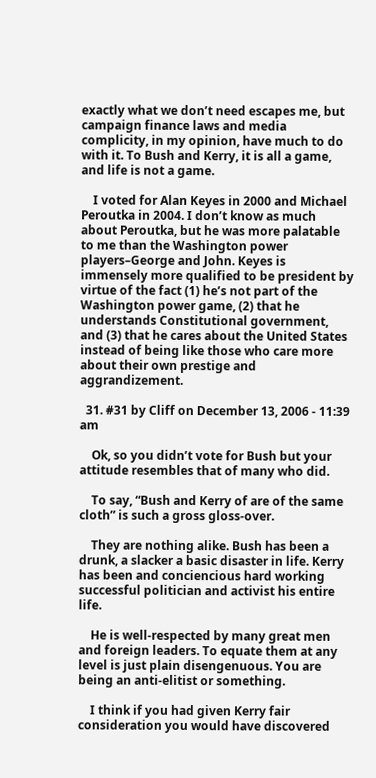exactly what we don’t need escapes me, but campaign finance laws and media complicity, in my opinion, have much to do with it. To Bush and Kerry, it is all a game, and life is not a game.

    I voted for Alan Keyes in 2000 and Michael Peroutka in 2004. I don’t know as much about Peroutka, but he was more palatable to me than the Washington power players–George and John. Keyes is immensely more qualified to be president by virtue of the fact (1) he’s not part of the Washington power game, (2) that he understands Constitutional government, and (3) that he cares about the United States instead of being like those who care more about their own prestige and aggrandizement.

  31. #31 by Cliff on December 13, 2006 - 11:39 am

    Ok, so you didn’t vote for Bush but your attitude resembles that of many who did.

    To say, “Bush and Kerry of are of the same cloth” is such a gross gloss-over.

    They are nothing alike. Bush has been a drunk, a slacker a basic disaster in life. Kerry has been and conciencious hard working successful politician and activist his entire life.

    He is well-respected by many great men and foreign leaders. To equate them at any level is just plain disengenuous. You are being an anti-elitist or something.

    I think if you had given Kerry fair consideration you would have discovered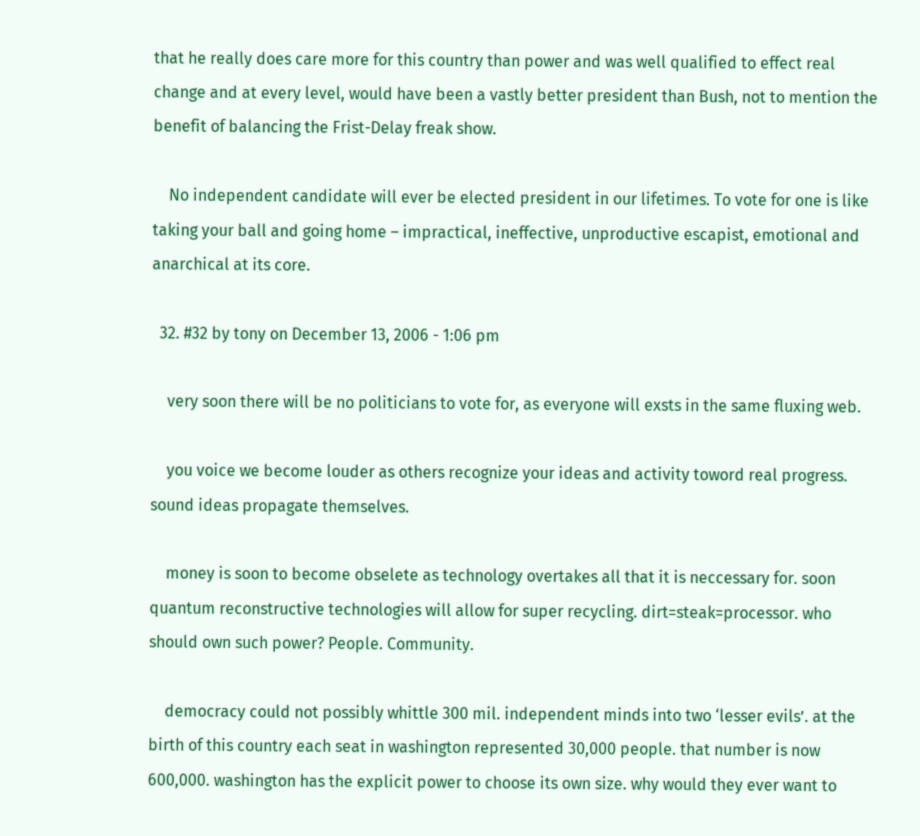that he really does care more for this country than power and was well qualified to effect real change and at every level, would have been a vastly better president than Bush, not to mention the benefit of balancing the Frist-Delay freak show.

    No independent candidate will ever be elected president in our lifetimes. To vote for one is like taking your ball and going home – impractical, ineffective, unproductive escapist, emotional and anarchical at its core.

  32. #32 by tony on December 13, 2006 - 1:06 pm

    very soon there will be no politicians to vote for, as everyone will exsts in the same fluxing web.

    you voice we become louder as others recognize your ideas and activity toword real progress. sound ideas propagate themselves.

    money is soon to become obselete as technology overtakes all that it is neccessary for. soon quantum reconstructive technologies will allow for super recycling. dirt=steak=processor. who should own such power? People. Community.

    democracy could not possibly whittle 300 mil. independent minds into two ‘lesser evils’. at the birth of this country each seat in washington represented 30,000 people. that number is now 600,000. washington has the explicit power to choose its own size. why would they ever want to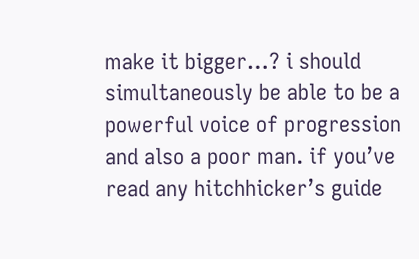make it bigger…? i should simultaneously be able to be a powerful voice of progression and also a poor man. if you’ve read any hitchhicker’s guide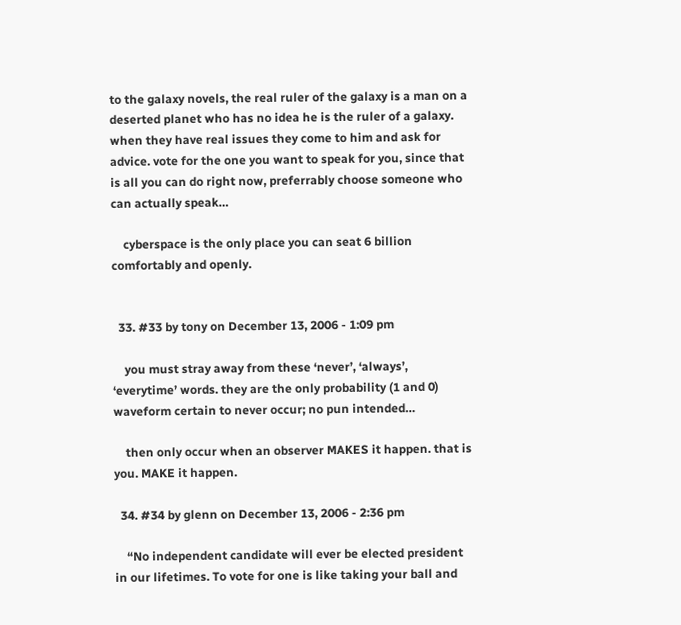to the galaxy novels, the real ruler of the galaxy is a man on a deserted planet who has no idea he is the ruler of a galaxy. when they have real issues they come to him and ask for advice. vote for the one you want to speak for you, since that is all you can do right now, preferrably choose someone who can actually speak…

    cyberspace is the only place you can seat 6 billion comfortably and openly.


  33. #33 by tony on December 13, 2006 - 1:09 pm

    you must stray away from these ‘never’, ‘always’, ‘everytime’ words. they are the only probability (1 and 0) waveform certain to never occur; no pun intended…

    then only occur when an observer MAKES it happen. that is you. MAKE it happen.

  34. #34 by glenn on December 13, 2006 - 2:36 pm

    “No independent candidate will ever be elected president in our lifetimes. To vote for one is like taking your ball and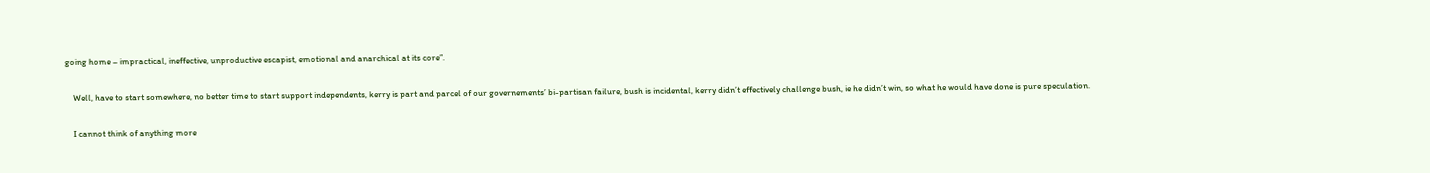going home – impractical, ineffective, unproductive escapist, emotional and anarchical at its core”.

    Well, have to start somewhere, no better time to start support independents, kerry is part and parcel of our governements’ bi-partisan failure, bush is incidental, kerry didn’t effectively challenge bush, ie he didn’t win, so what he would have done is pure speculation.

    I cannot think of anything more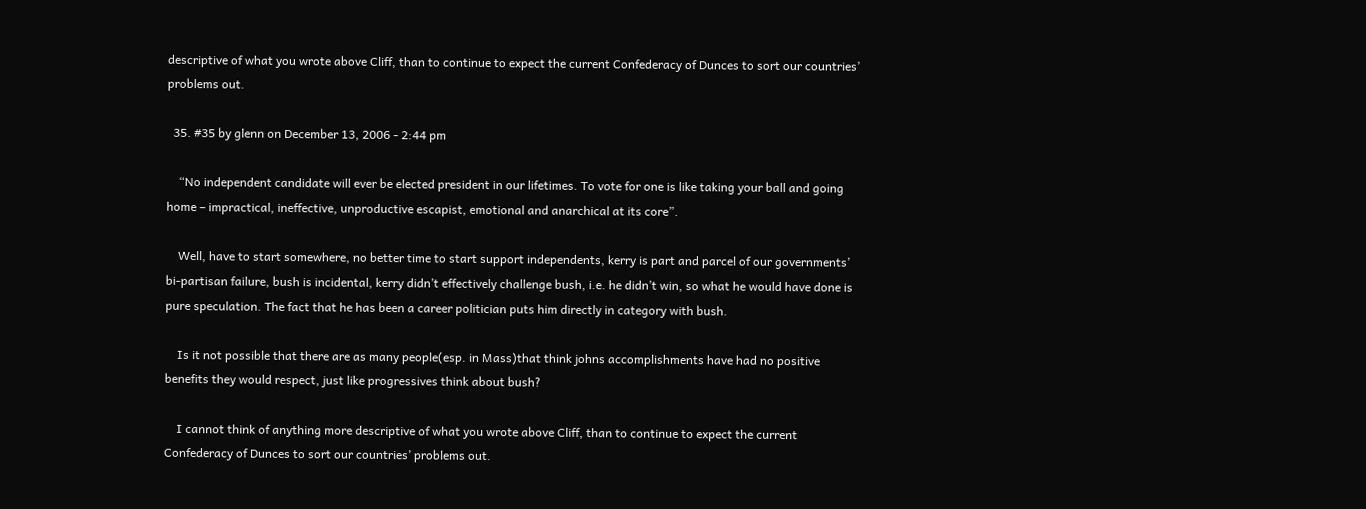descriptive of what you wrote above Cliff, than to continue to expect the current Confederacy of Dunces to sort our countries’ problems out.

  35. #35 by glenn on December 13, 2006 - 2:44 pm

    “No independent candidate will ever be elected president in our lifetimes. To vote for one is like taking your ball and going home – impractical, ineffective, unproductive escapist, emotional and anarchical at its core”.

    Well, have to start somewhere, no better time to start support independents, kerry is part and parcel of our governments’ bi-partisan failure, bush is incidental, kerry didn’t effectively challenge bush, i.e. he didn’t win, so what he would have done is pure speculation. The fact that he has been a career politician puts him directly in category with bush.

    Is it not possible that there are as many people(esp. in Mass)that think johns accomplishments have had no positive benefits they would respect, just like progressives think about bush?

    I cannot think of anything more descriptive of what you wrote above Cliff, than to continue to expect the current Confederacy of Dunces to sort our countries’ problems out.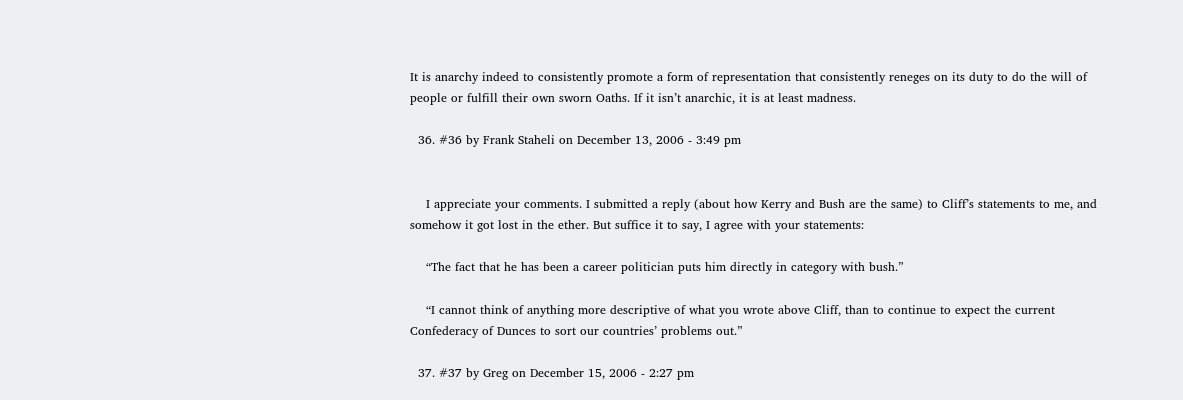It is anarchy indeed to consistently promote a form of representation that consistently reneges on its duty to do the will of people or fulfill their own sworn Oaths. If it isn’t anarchic, it is at least madness.

  36. #36 by Frank Staheli on December 13, 2006 - 3:49 pm


    I appreciate your comments. I submitted a reply (about how Kerry and Bush are the same) to Cliff’s statements to me, and somehow it got lost in the ether. But suffice it to say, I agree with your statements:

    “The fact that he has been a career politician puts him directly in category with bush.”

    “I cannot think of anything more descriptive of what you wrote above Cliff, than to continue to expect the current Confederacy of Dunces to sort our countries’ problems out.”

  37. #37 by Greg on December 15, 2006 - 2:27 pm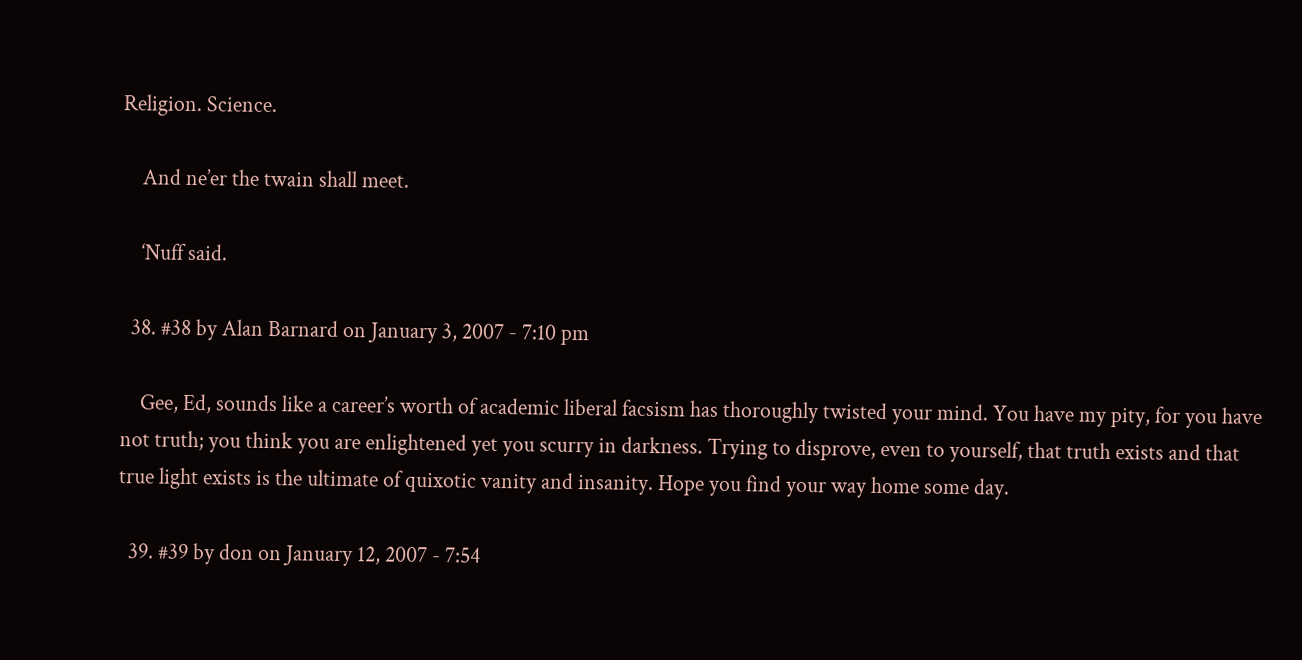Religion. Science.

    And ne’er the twain shall meet.

    ‘Nuff said.

  38. #38 by Alan Barnard on January 3, 2007 - 7:10 pm

    Gee, Ed, sounds like a career’s worth of academic liberal facsism has thoroughly twisted your mind. You have my pity, for you have not truth; you think you are enlightened yet you scurry in darkness. Trying to disprove, even to yourself, that truth exists and that true light exists is the ultimate of quixotic vanity and insanity. Hope you find your way home some day.

  39. #39 by don on January 12, 2007 - 7:54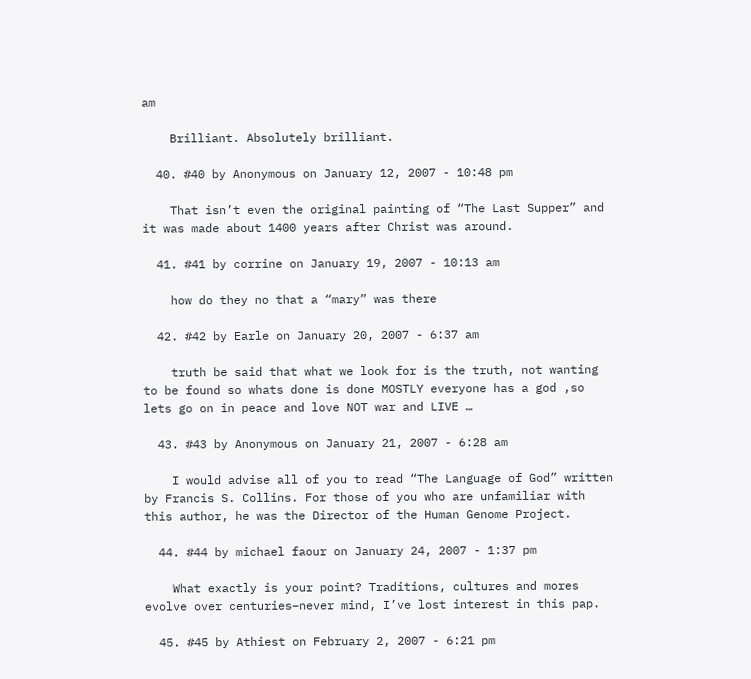am

    Brilliant. Absolutely brilliant.

  40. #40 by Anonymous on January 12, 2007 - 10:48 pm

    That isn’t even the original painting of “The Last Supper” and it was made about 1400 years after Christ was around.

  41. #41 by corrine on January 19, 2007 - 10:13 am

    how do they no that a “mary” was there

  42. #42 by Earle on January 20, 2007 - 6:37 am

    truth be said that what we look for is the truth, not wanting to be found so whats done is done MOSTLY everyone has a god ,so lets go on in peace and love NOT war and LIVE …

  43. #43 by Anonymous on January 21, 2007 - 6:28 am

    I would advise all of you to read “The Language of God” written by Francis S. Collins. For those of you who are unfamiliar with this author, he was the Director of the Human Genome Project.

  44. #44 by michael faour on January 24, 2007 - 1:37 pm

    What exactly is your point? Traditions, cultures and mores evolve over centuries–never mind, I’ve lost interest in this pap.

  45. #45 by Athiest on February 2, 2007 - 6:21 pm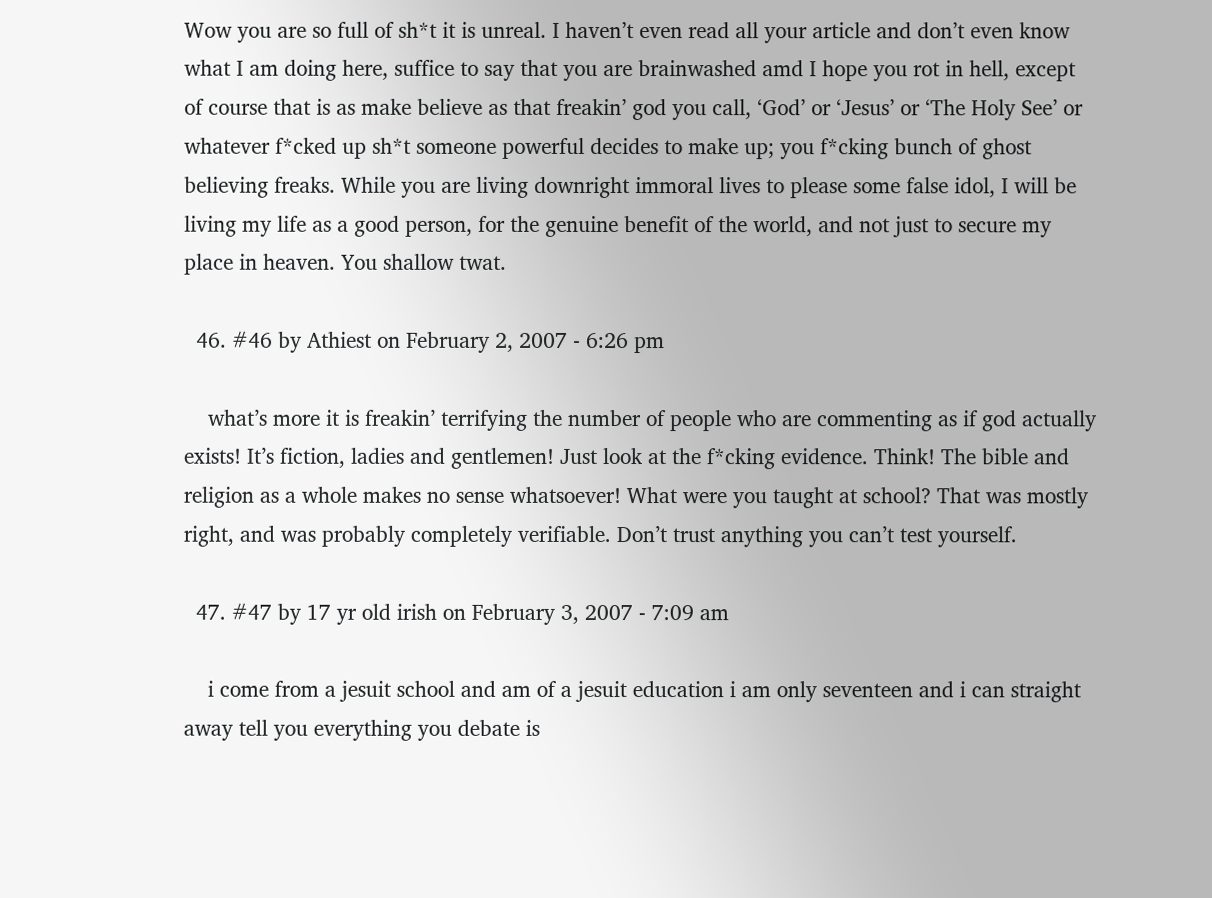Wow you are so full of sh*t it is unreal. I haven’t even read all your article and don’t even know what I am doing here, suffice to say that you are brainwashed amd I hope you rot in hell, except of course that is as make believe as that freakin’ god you call, ‘God’ or ‘Jesus’ or ‘The Holy See’ or whatever f*cked up sh*t someone powerful decides to make up; you f*cking bunch of ghost believing freaks. While you are living downright immoral lives to please some false idol, I will be living my life as a good person, for the genuine benefit of the world, and not just to secure my place in heaven. You shallow twat.

  46. #46 by Athiest on February 2, 2007 - 6:26 pm

    what’s more it is freakin’ terrifying the number of people who are commenting as if god actually exists! It’s fiction, ladies and gentlemen! Just look at the f*cking evidence. Think! The bible and religion as a whole makes no sense whatsoever! What were you taught at school? That was mostly right, and was probably completely verifiable. Don’t trust anything you can’t test yourself.

  47. #47 by 17 yr old irish on February 3, 2007 - 7:09 am

    i come from a jesuit school and am of a jesuit education i am only seventeen and i can straight away tell you everything you debate is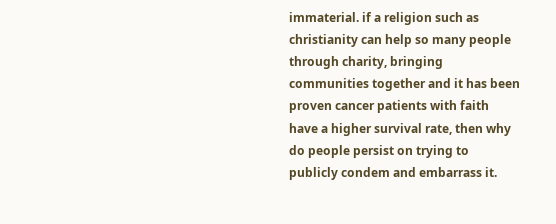immaterial. if a religion such as christianity can help so many people through charity, bringing communities together and it has been proven cancer patients with faith have a higher survival rate, then why do people persist on trying to publicly condem and embarrass it.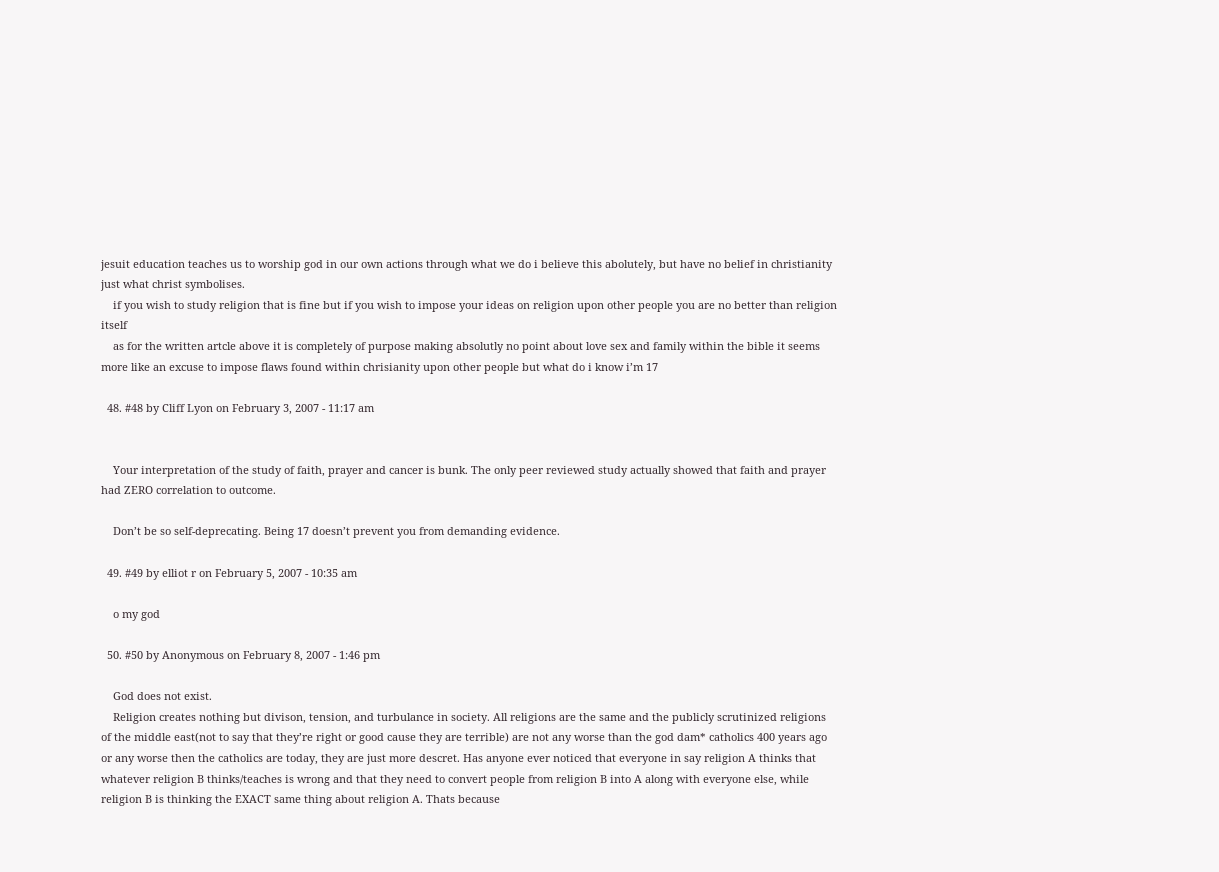jesuit education teaches us to worship god in our own actions through what we do i believe this abolutely, but have no belief in christianity just what christ symbolises.
    if you wish to study religion that is fine but if you wish to impose your ideas on religion upon other people you are no better than religion itself
    as for the written artcle above it is completely of purpose making absolutly no point about love sex and family within the bible it seems more like an excuse to impose flaws found within chrisianity upon other people but what do i know i’m 17

  48. #48 by Cliff Lyon on February 3, 2007 - 11:17 am


    Your interpretation of the study of faith, prayer and cancer is bunk. The only peer reviewed study actually showed that faith and prayer had ZERO correlation to outcome.

    Don’t be so self-deprecating. Being 17 doesn’t prevent you from demanding evidence.

  49. #49 by elliot r on February 5, 2007 - 10:35 am

    o my god

  50. #50 by Anonymous on February 8, 2007 - 1:46 pm

    God does not exist.
    Religion creates nothing but divison, tension, and turbulance in society. All religions are the same and the publicly scrutinized religions of the middle east(not to say that they’re right or good cause they are terrible) are not any worse than the god dam* catholics 400 years ago or any worse then the catholics are today, they are just more descret. Has anyone ever noticed that everyone in say religion A thinks that whatever religion B thinks/teaches is wrong and that they need to convert people from religion B into A along with everyone else, while religion B is thinking the EXACT same thing about religion A. Thats because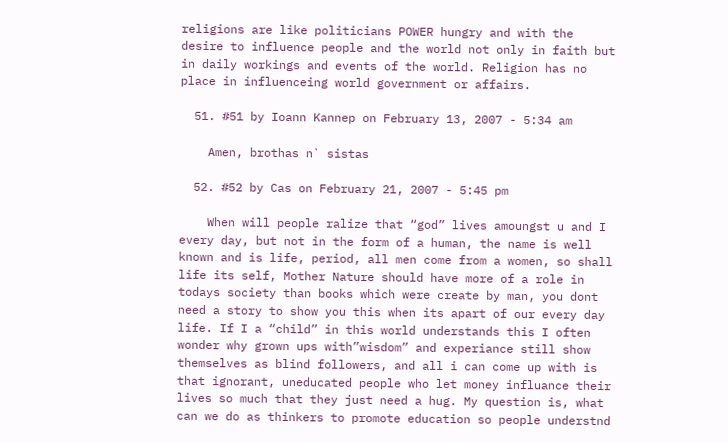religions are like politicians POWER hungry and with the desire to influence people and the world not only in faith but in daily workings and events of the world. Religion has no place in influenceing world government or affairs.

  51. #51 by Ioann Kannep on February 13, 2007 - 5:34 am

    Amen, brothas n` sistas

  52. #52 by Cas on February 21, 2007 - 5:45 pm

    When will people ralize that “god” lives amoungst u and I every day, but not in the form of a human, the name is well known and is life, period, all men come from a women, so shall life its self, Mother Nature should have more of a role in todays society than books which were create by man, you dont need a story to show you this when its apart of our every day life. If I a “child” in this world understands this I often wonder why grown ups with”wisdom” and experiance still show themselves as blind followers, and all i can come up with is that ignorant, uneducated people who let money influance their lives so much that they just need a hug. My question is, what can we do as thinkers to promote education so people understnd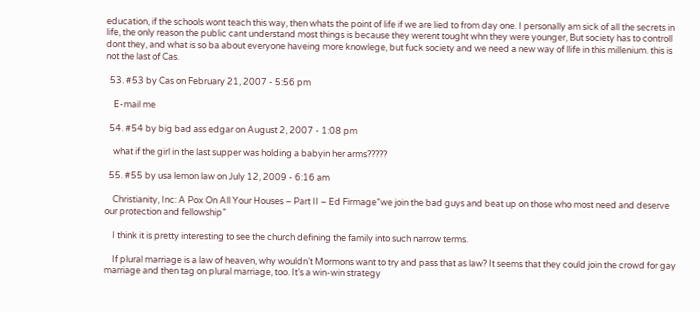education, if the schools wont teach this way, then whats the point of life if we are lied to from day one. I personally am sick of all the secrets in life, the only reason the public cant understand most things is because they werent tought whn they were younger, But society has to controll dont they, and what is so ba about everyone haveing more knowlege, but fuck society and we need a new way of llife in this millenium. this is not the last of Cas.

  53. #53 by Cas on February 21, 2007 - 5:56 pm

    E-mail me

  54. #54 by big bad ass edgar on August 2, 2007 - 1:08 pm

    what if the girl in the last supper was holding a babyin her arms?????

  55. #55 by usa lemon law on July 12, 2009 - 6:16 am

    Christianity, Inc: A Pox On All Your Houses – Part II – Ed Firmage”we join the bad guys and beat up on those who most need and deserve our protection and fellowship”

    I think it is pretty interesting to see the church defining the family into such narrow terms.

    If plural marriage is a law of heaven, why wouldn’t Mormons want to try and pass that as law? It seems that they could join the crowd for gay marriage and then tag on plural marriage, too. It’s a win-win strategy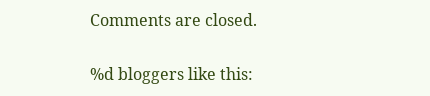Comments are closed.

%d bloggers like this: